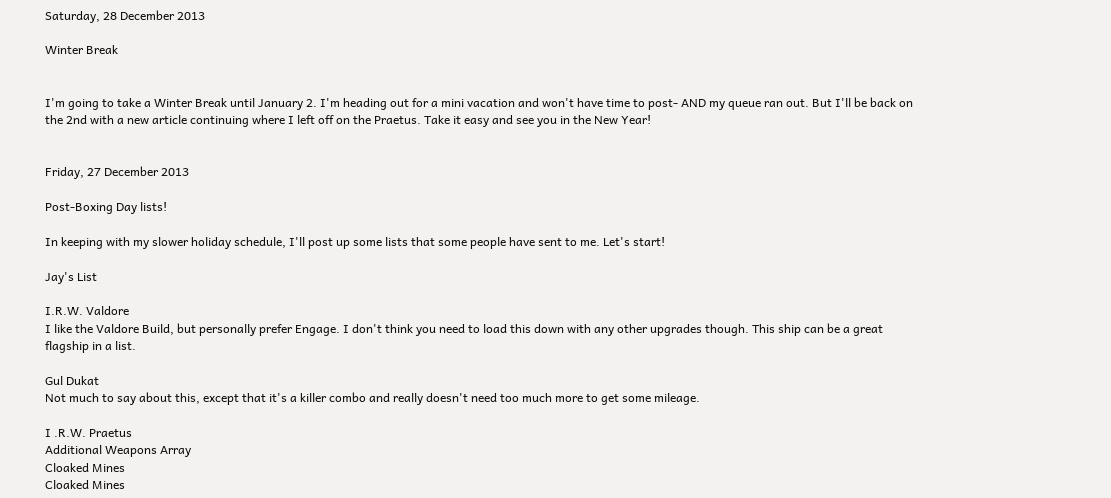Saturday, 28 December 2013

Winter Break


I'm going to take a Winter Break until January 2. I'm heading out for a mini vacation and won't have time to post- AND my queue ran out. But I'll be back on the 2nd with a new article continuing where I left off on the Praetus. Take it easy and see you in the New Year!


Friday, 27 December 2013

Post-Boxing Day lists!

In keeping with my slower holiday schedule, I'll post up some lists that some people have sent to me. Let's start!

Jay's List

I.R.W. Valdore
I like the Valdore Build, but personally prefer Engage. I don't think you need to load this down with any other upgrades though. This ship can be a great flagship in a list.

Gul Dukat
Not much to say about this, except that it's a killer combo and really doesn't need too much more to get some mileage.

I .R.W. Praetus
Additional Weapons Array
Cloaked Mines
Cloaked Mines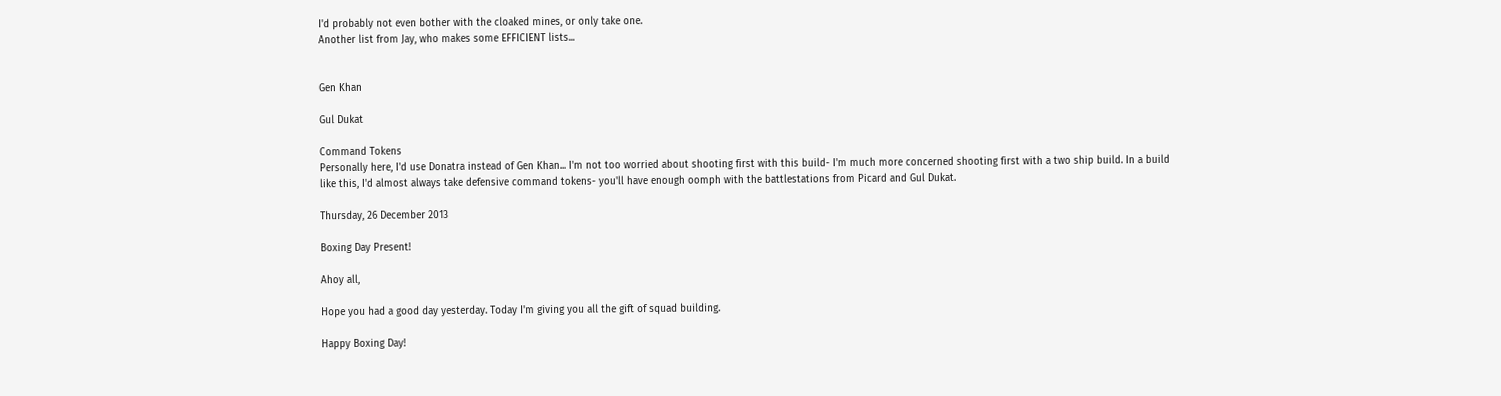I'd probably not even bother with the cloaked mines, or only take one.
Another list from Jay, who makes some EFFICIENT lists...


Gen Khan

Gul Dukat

Command Tokens
Personally here, I'd use Donatra instead of Gen Khan... I'm not too worried about shooting first with this build- I'm much more concerned shooting first with a two ship build. In a build like this, I'd almost always take defensive command tokens- you'll have enough oomph with the battlestations from Picard and Gul Dukat.

Thursday, 26 December 2013

Boxing Day Present!

Ahoy all,

Hope you had a good day yesterday. Today I'm giving you all the gift of squad building.

Happy Boxing Day!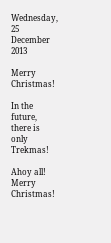Wednesday, 25 December 2013

Merry Christmas!

In the future, there is only Trekmas!

Ahoy all! Merry Christmas!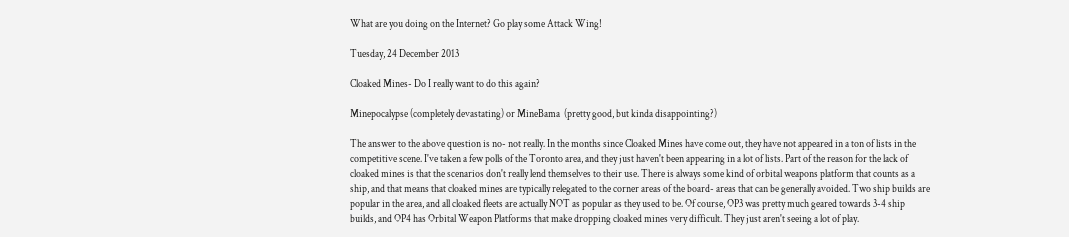What are you doing on the Internet? Go play some Attack Wing!

Tuesday, 24 December 2013

Cloaked Mines- Do I really want to do this again?

Minepocalypse (completely devastating) or MineBama  (pretty good, but kinda disappointing?)

The answer to the above question is no- not really. In the months since Cloaked Mines have come out, they have not appeared in a ton of lists in the competitive scene. I've taken a few polls of the Toronto area, and they just haven't been appearing in a lot of lists. Part of the reason for the lack of cloaked mines is that the scenarios don't really lend themselves to their use. There is always some kind of orbital weapons platform that counts as a ship, and that means that cloaked mines are typically relegated to the corner areas of the board- areas that can be generally avoided. Two ship builds are popular in the area, and all cloaked fleets are actually NOT as popular as they used to be. Of course, OP3 was pretty much geared towards 3-4 ship builds, and OP4 has Orbital Weapon Platforms that make dropping cloaked mines very difficult. They just aren't seeing a lot of play.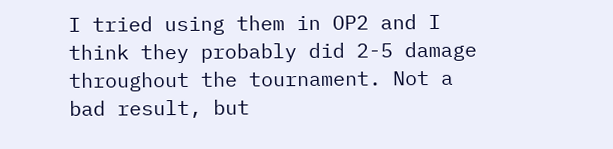I tried using them in OP2 and I think they probably did 2-5 damage throughout the tournament. Not a bad result, but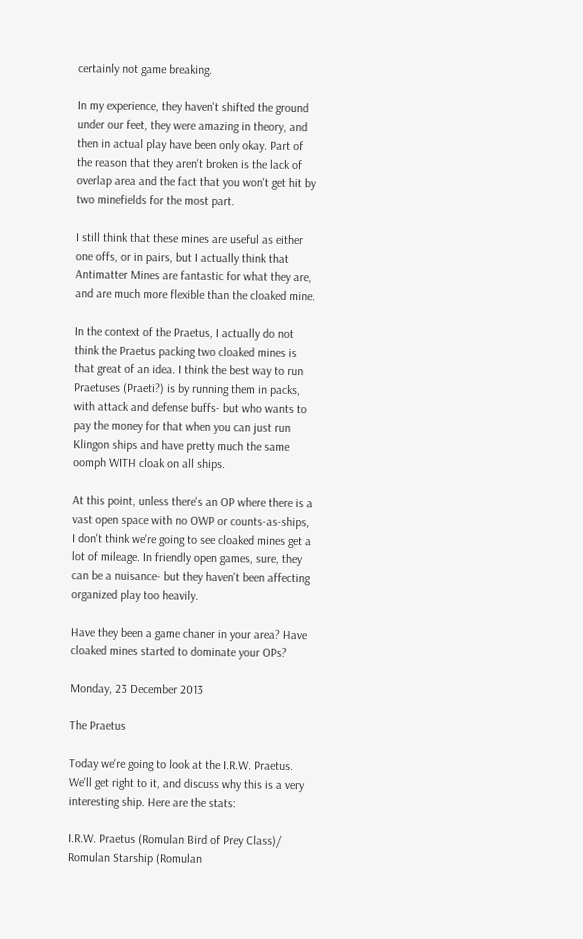certainly not game breaking.

In my experience, they haven't shifted the ground under our feet, they were amazing in theory, and then in actual play have been only okay. Part of the reason that they aren't broken is the lack of overlap area and the fact that you won't get hit by two minefields for the most part.

I still think that these mines are useful as either one offs, or in pairs, but I actually think that Antimatter Mines are fantastic for what they are, and are much more flexible than the cloaked mine.

In the context of the Praetus, I actually do not think the Praetus packing two cloaked mines is that great of an idea. I think the best way to run Praetuses (Praeti?) is by running them in packs, with attack and defense buffs- but who wants to pay the money for that when you can just run Klingon ships and have pretty much the same oomph WITH cloak on all ships.

At this point, unless there's an OP where there is a vast open space with no OWP or counts-as-ships, I don't think we're going to see cloaked mines get a lot of mileage. In friendly open games, sure, they can be a nuisance- but they haven't been affecting organized play too heavily.

Have they been a game chaner in your area? Have cloaked mines started to dominate your OPs?

Monday, 23 December 2013

The Praetus

Today we're going to look at the I.R.W. Praetus. We'll get right to it, and discuss why this is a very interesting ship. Here are the stats:

I.R.W. Praetus (Romulan Bird of Prey Class)/ Romulan Starship (Romulan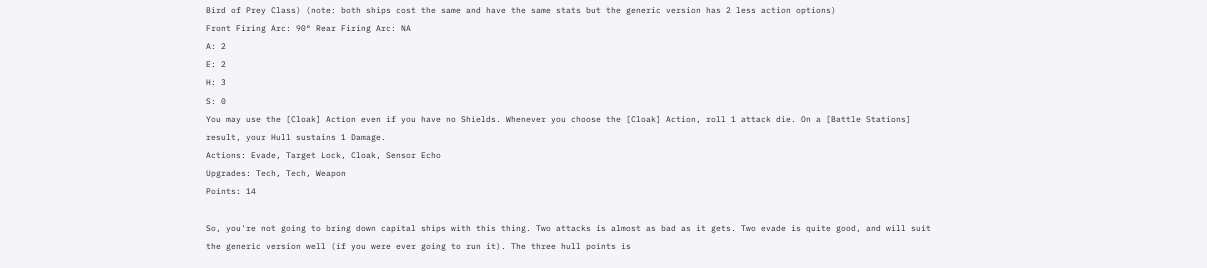Bird of Prey Class) (note: both ships cost the same and have the same stats but the generic version has 2 less action options)
Front Firing Arc: 90° Rear Firing Arc: NA
A: 2
E: 2
H: 3
S: 0
You may use the [Cloak] Action even if you have no Shields. Whenever you choose the [Cloak] Action, roll 1 attack die. On a [Battle Stations] result, your Hull sustains 1 Damage.
Actions: Evade, Target Lock, Cloak, Sensor Echo
Upgrades: Tech, Tech, Weapon
Points: 14

So, you're not going to bring down capital ships with this thing. Two attacks is almost as bad as it gets. Two evade is quite good, and will suit the generic version well (if you were ever going to run it). The three hull points is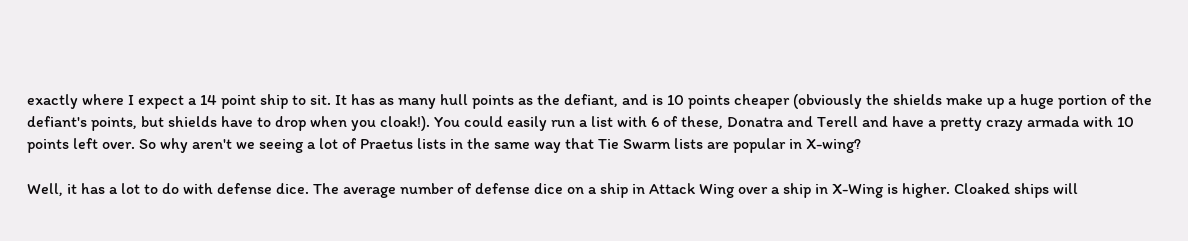exactly where I expect a 14 point ship to sit. It has as many hull points as the defiant, and is 10 points cheaper (obviously the shields make up a huge portion of the defiant's points, but shields have to drop when you cloak!). You could easily run a list with 6 of these, Donatra and Terell and have a pretty crazy armada with 10 points left over. So why aren't we seeing a lot of Praetus lists in the same way that Tie Swarm lists are popular in X-wing?

Well, it has a lot to do with defense dice. The average number of defense dice on a ship in Attack Wing over a ship in X-Wing is higher. Cloaked ships will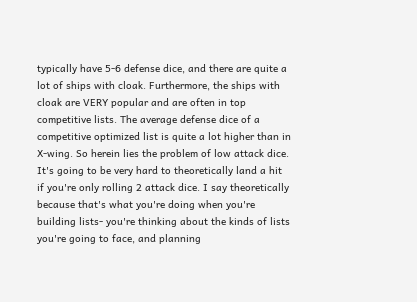typically have 5-6 defense dice, and there are quite a lot of ships with cloak. Furthermore, the ships with cloak are VERY popular and are often in top competitive lists. The average defense dice of a competitive optimized list is quite a lot higher than in X-wing. So herein lies the problem of low attack dice. It's going to be very hard to theoretically land a hit if you're only rolling 2 attack dice. I say theoretically because that's what you're doing when you're building lists- you're thinking about the kinds of lists you're going to face, and planning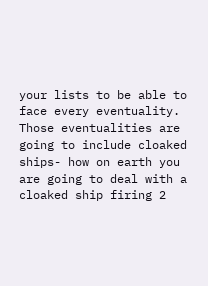your lists to be able to face every eventuality. Those eventualities are going to include cloaked ships- how on earth you are going to deal with a cloaked ship firing 2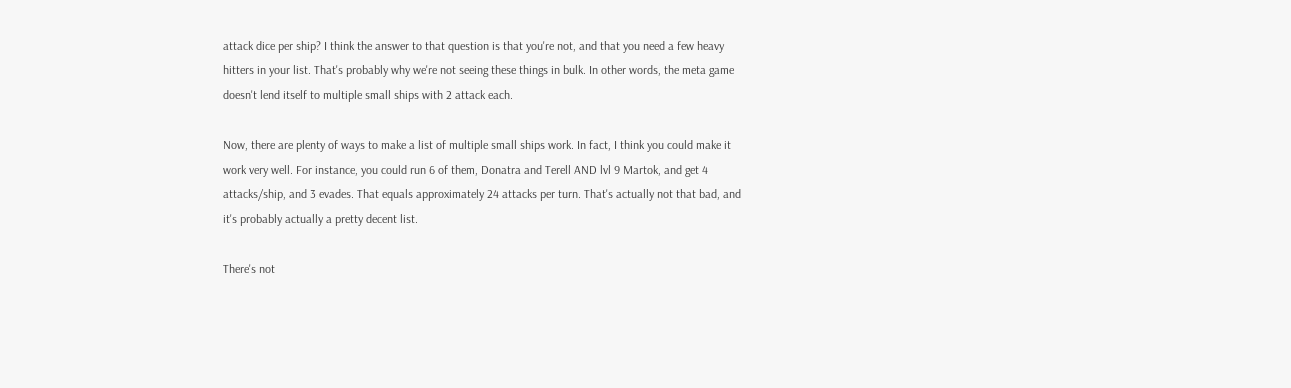attack dice per ship? I think the answer to that question is that you're not, and that you need a few heavy hitters in your list. That's probably why we're not seeing these things in bulk. In other words, the meta game doesn't lend itself to multiple small ships with 2 attack each.

Now, there are plenty of ways to make a list of multiple small ships work. In fact, I think you could make it work very well. For instance, you could run 6 of them, Donatra and Terell AND lvl 9 Martok, and get 4 attacks/ship, and 3 evades. That equals approximately 24 attacks per turn. That's actually not that bad, and it's probably actually a pretty decent list.

There's not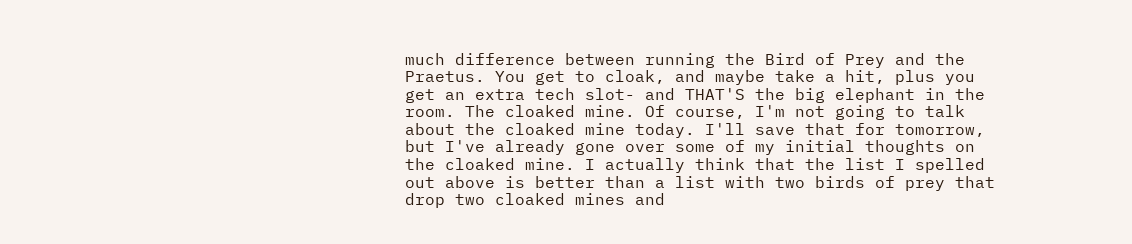much difference between running the Bird of Prey and the Praetus. You get to cloak, and maybe take a hit, plus you get an extra tech slot- and THAT'S the big elephant in the room. The cloaked mine. Of course, I'm not going to talk about the cloaked mine today. I'll save that for tomorrow, but I've already gone over some of my initial thoughts on the cloaked mine. I actually think that the list I spelled out above is better than a list with two birds of prey that drop two cloaked mines and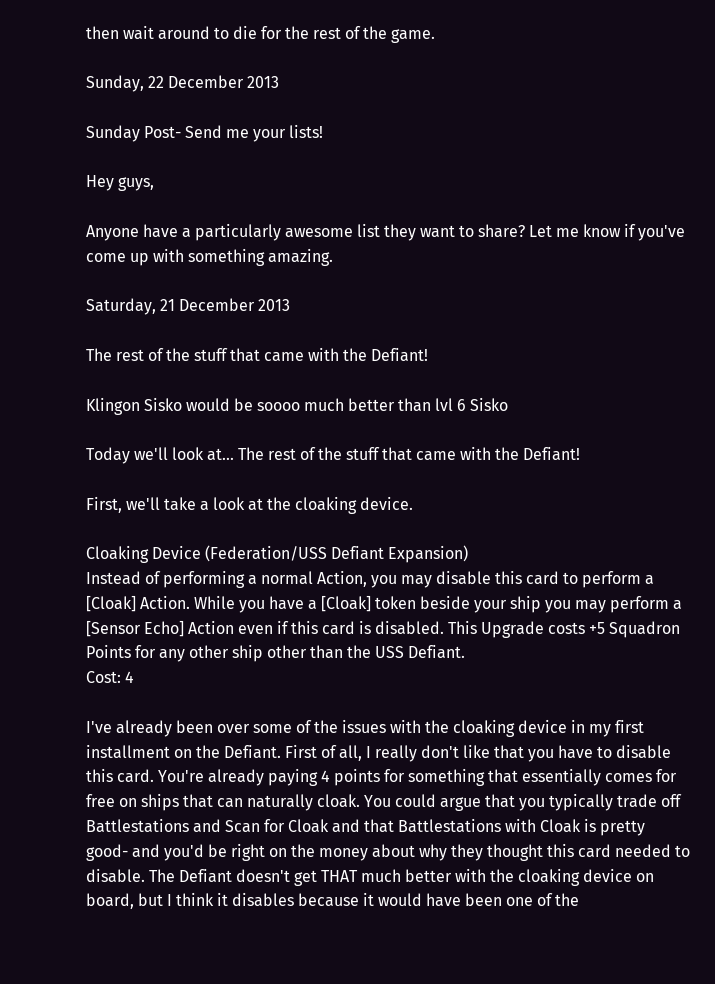then wait around to die for the rest of the game.

Sunday, 22 December 2013

Sunday Post- Send me your lists!

Hey guys,

Anyone have a particularly awesome list they want to share? Let me know if you've come up with something amazing.

Saturday, 21 December 2013

The rest of the stuff that came with the Defiant!

Klingon Sisko would be soooo much better than lvl 6 Sisko

Today we'll look at... The rest of the stuff that came with the Defiant!

First, we'll take a look at the cloaking device.

Cloaking Device (Federation/USS Defiant Expansion)
Instead of performing a normal Action, you may disable this card to perform a [Cloak] Action. While you have a [Cloak] token beside your ship you may perform a [Sensor Echo] Action even if this card is disabled. This Upgrade costs +5 Squadron Points for any other ship other than the USS Defiant.
Cost: 4

I've already been over some of the issues with the cloaking device in my first installment on the Defiant. First of all, I really don't like that you have to disable this card. You're already paying 4 points for something that essentially comes for free on ships that can naturally cloak. You could argue that you typically trade off Battlestations and Scan for Cloak and that Battlestations with Cloak is pretty good- and you'd be right on the money about why they thought this card needed to disable. The Defiant doesn't get THAT much better with the cloaking device on board, but I think it disables because it would have been one of the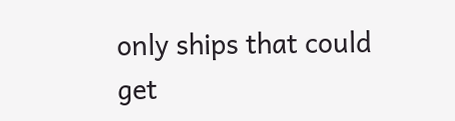only ships that could get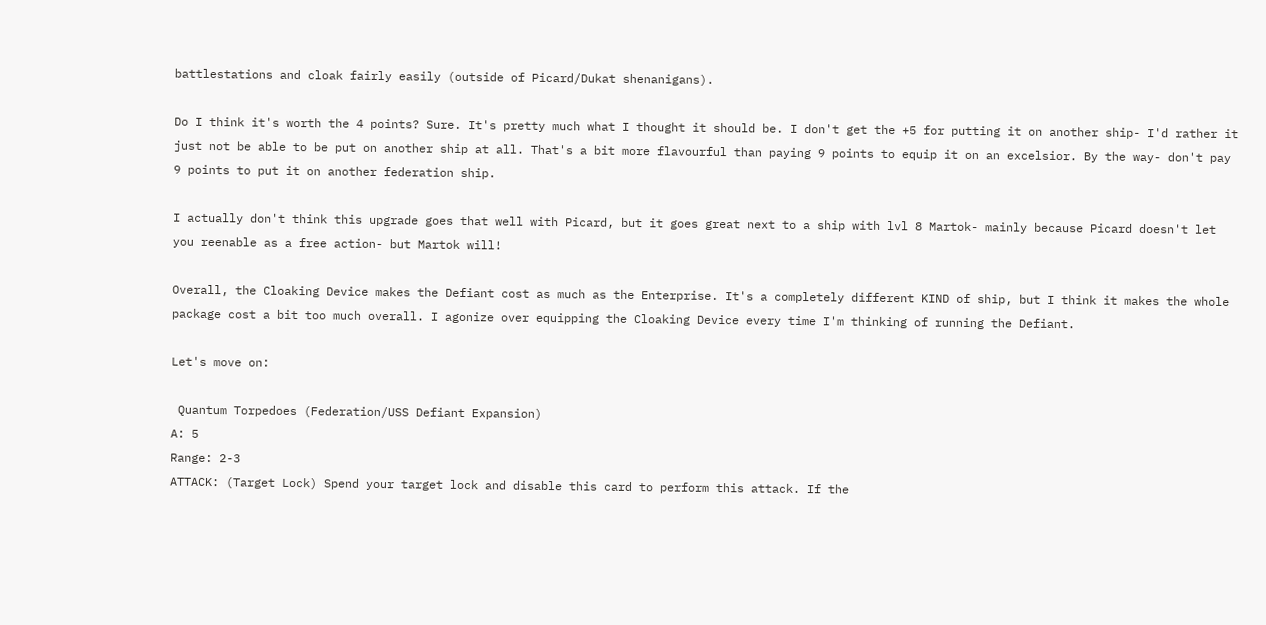battlestations and cloak fairly easily (outside of Picard/Dukat shenanigans).

Do I think it's worth the 4 points? Sure. It's pretty much what I thought it should be. I don't get the +5 for putting it on another ship- I'd rather it just not be able to be put on another ship at all. That's a bit more flavourful than paying 9 points to equip it on an excelsior. By the way- don't pay 9 points to put it on another federation ship.

I actually don't think this upgrade goes that well with Picard, but it goes great next to a ship with lvl 8 Martok- mainly because Picard doesn't let you reenable as a free action- but Martok will!

Overall, the Cloaking Device makes the Defiant cost as much as the Enterprise. It's a completely different KIND of ship, but I think it makes the whole package cost a bit too much overall. I agonize over equipping the Cloaking Device every time I'm thinking of running the Defiant.

Let's move on:

 Quantum Torpedoes (Federation/USS Defiant Expansion)
A: 5
Range: 2-3
ATTACK: (Target Lock) Spend your target lock and disable this card to perform this attack. If the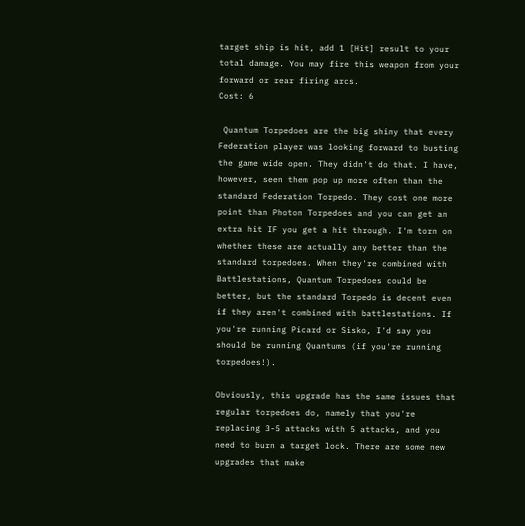target ship is hit, add 1 [Hit] result to your total damage. You may fire this weapon from your forward or rear firing arcs.
Cost: 6

 Quantum Torpedoes are the big shiny that every Federation player was looking forward to busting the game wide open. They didn't do that. I have, however, seen them pop up more often than the standard Federation Torpedo. They cost one more point than Photon Torpedoes and you can get an extra hit IF you get a hit through. I'm torn on whether these are actually any better than the standard torpedoes. When they're combined with Battlestations, Quantum Torpedoes could be better, but the standard Torpedo is decent even if they aren't combined with battlestations. If you're running Picard or Sisko, I'd say you should be running Quantums (if you're running torpedoes!).

Obviously, this upgrade has the same issues that regular torpedoes do, namely that you're replacing 3-5 attacks with 5 attacks, and you need to burn a target lock. There are some new upgrades that make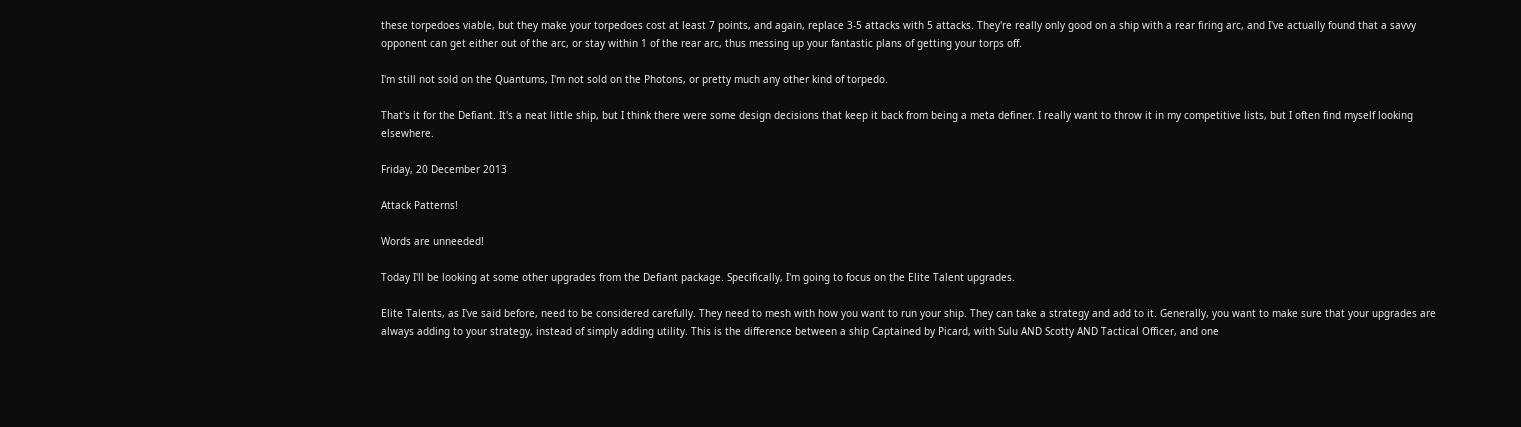these torpedoes viable, but they make your torpedoes cost at least 7 points, and again, replace 3-5 attacks with 5 attacks. They're really only good on a ship with a rear firing arc, and I've actually found that a savvy opponent can get either out of the arc, or stay within 1 of the rear arc, thus messing up your fantastic plans of getting your torps off.

I'm still not sold on the Quantums, I'm not sold on the Photons, or pretty much any other kind of torpedo.

That's it for the Defiant. It's a neat little ship, but I think there were some design decisions that keep it back from being a meta definer. I really want to throw it in my competitive lists, but I often find myself looking elsewhere.

Friday, 20 December 2013

Attack Patterns!

Words are unneeded!

Today I'll be looking at some other upgrades from the Defiant package. Specifically, I'm going to focus on the Elite Talent upgrades.

Elite Talents, as I've said before, need to be considered carefully. They need to mesh with how you want to run your ship. They can take a strategy and add to it. Generally, you want to make sure that your upgrades are always adding to your strategy, instead of simply adding utility. This is the difference between a ship Captained by Picard, with Sulu AND Scotty AND Tactical Officer, and one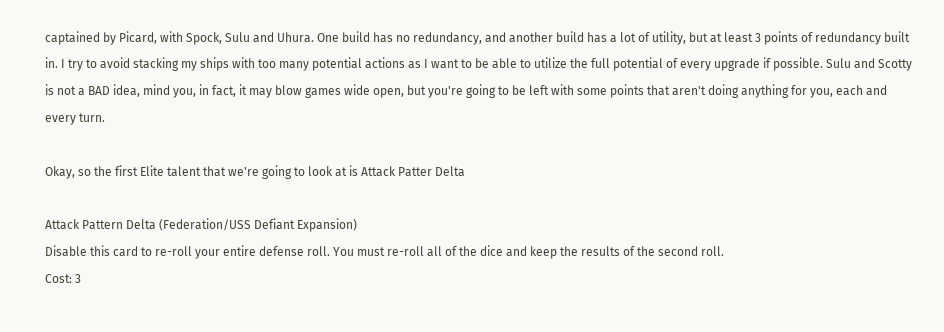captained by Picard, with Spock, Sulu and Uhura. One build has no redundancy, and another build has a lot of utility, but at least 3 points of redundancy built in. I try to avoid stacking my ships with too many potential actions as I want to be able to utilize the full potential of every upgrade if possible. Sulu and Scotty is not a BAD idea, mind you, in fact, it may blow games wide open, but you're going to be left with some points that aren't doing anything for you, each and every turn.

Okay, so the first Elite talent that we're going to look at is Attack Patter Delta

Attack Pattern Delta (Federation/USS Defiant Expansion)
Disable this card to re-roll your entire defense roll. You must re-roll all of the dice and keep the results of the second roll.
Cost: 3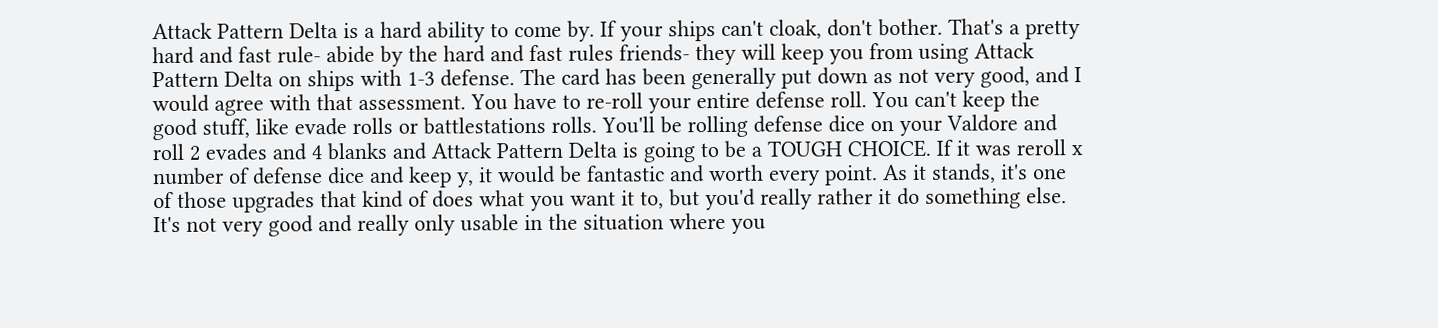Attack Pattern Delta is a hard ability to come by. If your ships can't cloak, don't bother. That's a pretty hard and fast rule- abide by the hard and fast rules friends- they will keep you from using Attack Pattern Delta on ships with 1-3 defense. The card has been generally put down as not very good, and I would agree with that assessment. You have to re-roll your entire defense roll. You can't keep the good stuff, like evade rolls or battlestations rolls. You'll be rolling defense dice on your Valdore and roll 2 evades and 4 blanks and Attack Pattern Delta is going to be a TOUGH CHOICE. If it was reroll x number of defense dice and keep y, it would be fantastic and worth every point. As it stands, it's one of those upgrades that kind of does what you want it to, but you'd really rather it do something else. It's not very good and really only usable in the situation where you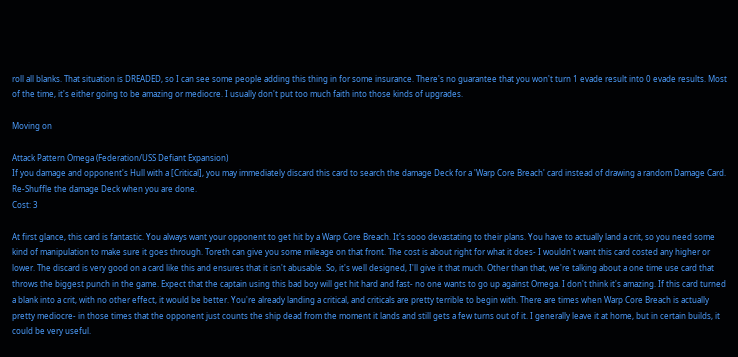roll all blanks. That situation is DREADED, so I can see some people adding this thing in for some insurance. There's no guarantee that you won't turn 1 evade result into 0 evade results. Most of the time, it's either going to be amazing or mediocre. I usually don't put too much faith into those kinds of upgrades.

Moving on

Attack Pattern Omega (Federation/USS Defiant Expansion)
If you damage and opponent's Hull with a [Critical], you may immediately discard this card to search the damage Deck for a 'Warp Core Breach' card instead of drawing a random Damage Card. Re-Shuffle the damage Deck when you are done.
Cost: 3

At first glance, this card is fantastic. You always want your opponent to get hit by a Warp Core Breach. It's sooo devastating to their plans. You have to actually land a crit, so you need some kind of manipulation to make sure it goes through. Toreth can give you some mileage on that front. The cost is about right for what it does- I wouldn't want this card costed any higher or lower. The discard is very good on a card like this and ensures that it isn't abusable. So, it's well designed, I'll give it that much. Other than that, we're talking about a one time use card that throws the biggest punch in the game. Expect that the captain using this bad boy will get hit hard and fast- no one wants to go up against Omega. I don't think it's amazing. If this card turned a blank into a crit, with no other effect, it would be better. You're already landing a critical, and criticals are pretty terrible to begin with. There are times when Warp Core Breach is actually pretty mediocre- in those times that the opponent just counts the ship dead from the moment it lands and still gets a few turns out of it. I generally leave it at home, but in certain builds, it could be very useful.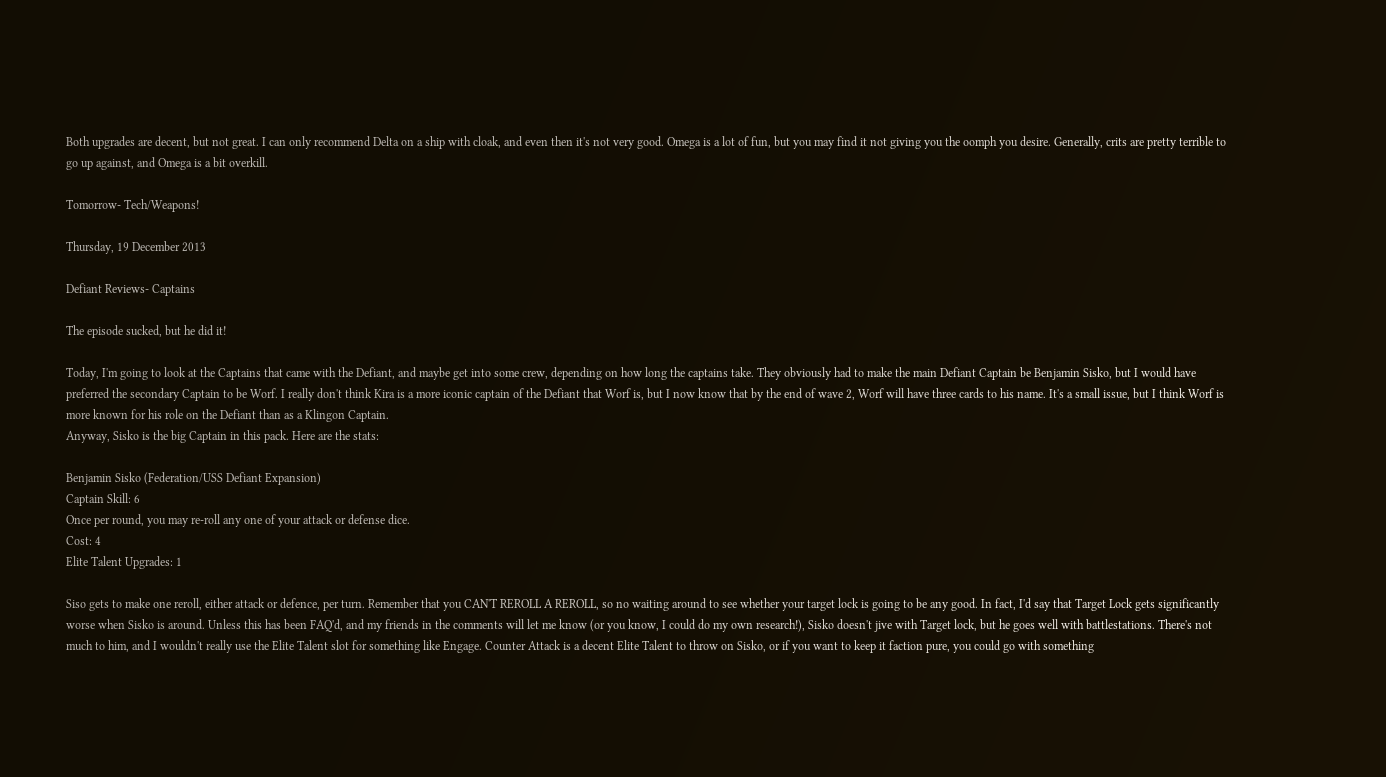Both upgrades are decent, but not great. I can only recommend Delta on a ship with cloak, and even then it's not very good. Omega is a lot of fun, but you may find it not giving you the oomph you desire. Generally, crits are pretty terrible to go up against, and Omega is a bit overkill.

Tomorrow- Tech/Weapons!

Thursday, 19 December 2013

Defiant Reviews- Captains

The episode sucked, but he did it!

Today, I'm going to look at the Captains that came with the Defiant, and maybe get into some crew, depending on how long the captains take. They obviously had to make the main Defiant Captain be Benjamin Sisko, but I would have preferred the secondary Captain to be Worf. I really don't think Kira is a more iconic captain of the Defiant that Worf is, but I now know that by the end of wave 2, Worf will have three cards to his name. It's a small issue, but I think Worf is more known for his role on the Defiant than as a Klingon Captain.
Anyway, Sisko is the big Captain in this pack. Here are the stats:

Benjamin Sisko (Federation/USS Defiant Expansion)
Captain Skill: 6
Once per round, you may re-roll any one of your attack or defense dice.
Cost: 4
Elite Talent Upgrades: 1

Siso gets to make one reroll, either attack or defence, per turn. Remember that you CAN'T REROLL A REROLL, so no waiting around to see whether your target lock is going to be any good. In fact, I'd say that Target Lock gets significantly worse when Sisko is around. Unless this has been FAQ'd, and my friends in the comments will let me know (or you know, I could do my own research!), Sisko doesn't jive with Target lock, but he goes well with battlestations. There's not much to him, and I wouldn't really use the Elite Talent slot for something like Engage. Counter Attack is a decent Elite Talent to throw on Sisko, or if you want to keep it faction pure, you could go with something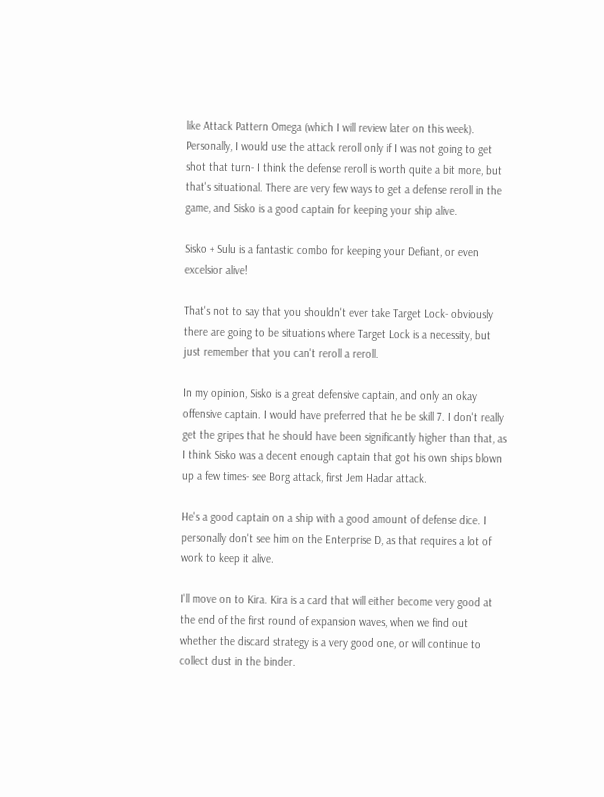like Attack Pattern Omega (which I will review later on this week). Personally, I would use the attack reroll only if I was not going to get shot that turn- I think the defense reroll is worth quite a bit more, but that's situational. There are very few ways to get a defense reroll in the game, and Sisko is a good captain for keeping your ship alive.

Sisko + Sulu is a fantastic combo for keeping your Defiant, or even excelsior alive!

That's not to say that you shouldn't ever take Target Lock- obviously there are going to be situations where Target Lock is a necessity, but just remember that you can't reroll a reroll.

In my opinion, Sisko is a great defensive captain, and only an okay offensive captain. I would have preferred that he be skill 7. I don't really get the gripes that he should have been significantly higher than that, as I think Sisko was a decent enough captain that got his own ships blown up a few times- see Borg attack, first Jem Hadar attack.

He's a good captain on a ship with a good amount of defense dice. I personally don't see him on the Enterprise D, as that requires a lot of work to keep it alive.

I'll move on to Kira. Kira is a card that will either become very good at the end of the first round of expansion waves, when we find out whether the discard strategy is a very good one, or will continue to collect dust in the binder.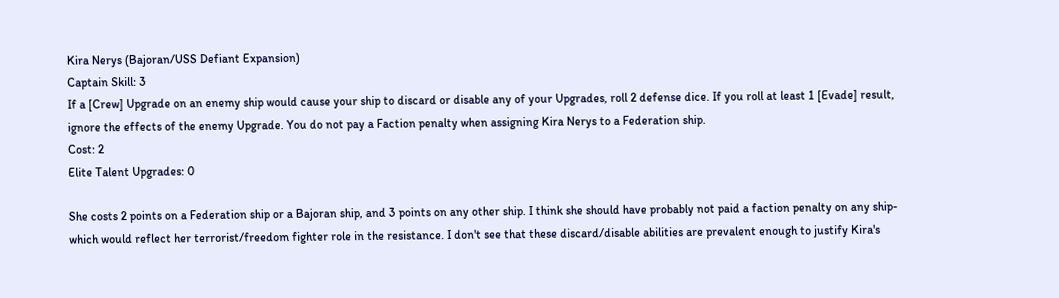Kira Nerys (Bajoran/USS Defiant Expansion)
Captain Skill: 3
If a [Crew] Upgrade on an enemy ship would cause your ship to discard or disable any of your Upgrades, roll 2 defense dice. If you roll at least 1 [Evade] result, ignore the effects of the enemy Upgrade. You do not pay a Faction penalty when assigning Kira Nerys to a Federation ship.
Cost: 2
Elite Talent Upgrades: 0

She costs 2 points on a Federation ship or a Bajoran ship, and 3 points on any other ship. I think she should have probably not paid a faction penalty on any ship- which would reflect her terrorist/freedom fighter role in the resistance. I don't see that these discard/disable abilities are prevalent enough to justify Kira's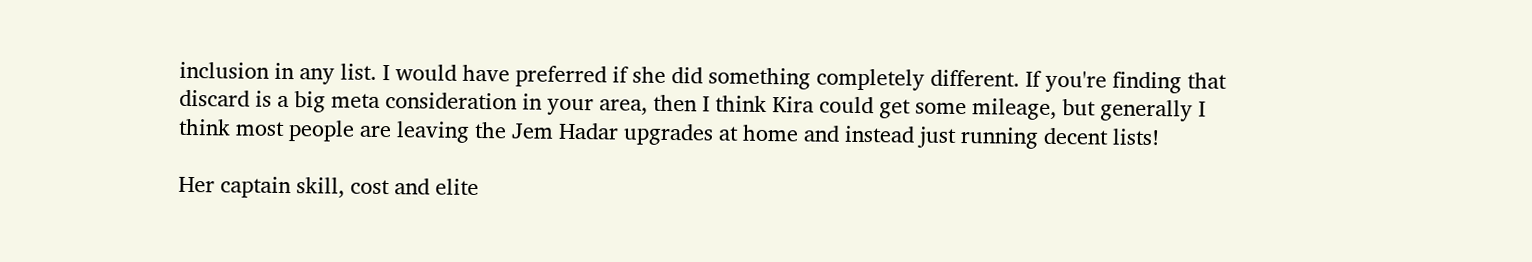inclusion in any list. I would have preferred if she did something completely different. If you're finding that discard is a big meta consideration in your area, then I think Kira could get some mileage, but generally I think most people are leaving the Jem Hadar upgrades at home and instead just running decent lists!

Her captain skill, cost and elite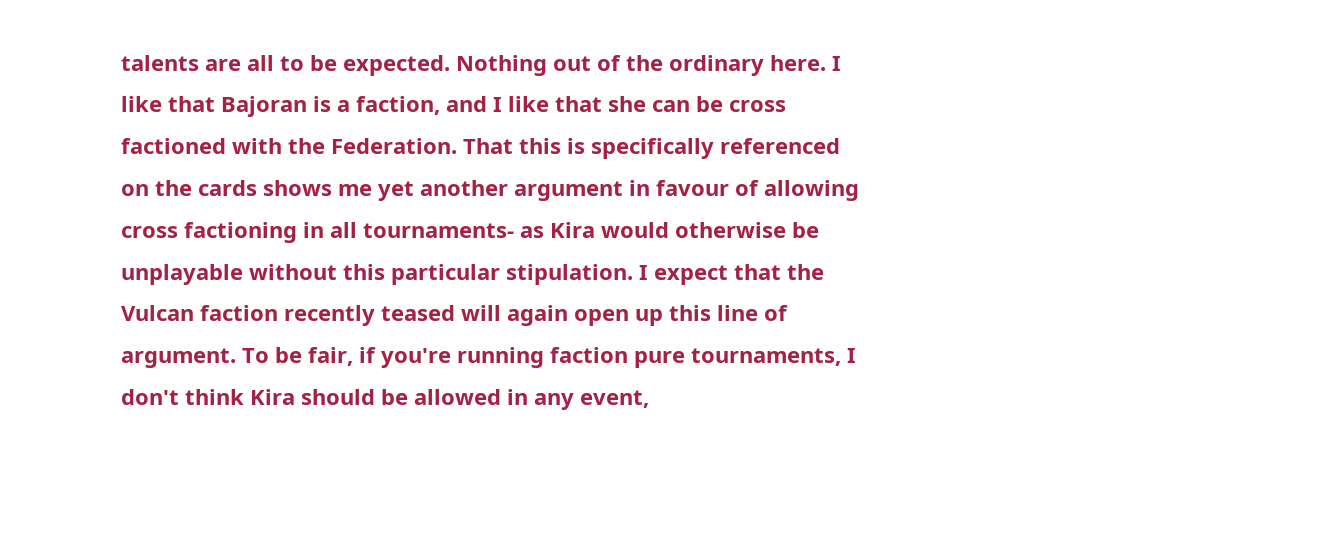talents are all to be expected. Nothing out of the ordinary here. I like that Bajoran is a faction, and I like that she can be cross factioned with the Federation. That this is specifically referenced on the cards shows me yet another argument in favour of allowing cross factioning in all tournaments- as Kira would otherwise be unplayable without this particular stipulation. I expect that the Vulcan faction recently teased will again open up this line of argument. To be fair, if you're running faction pure tournaments, I don't think Kira should be allowed in any event,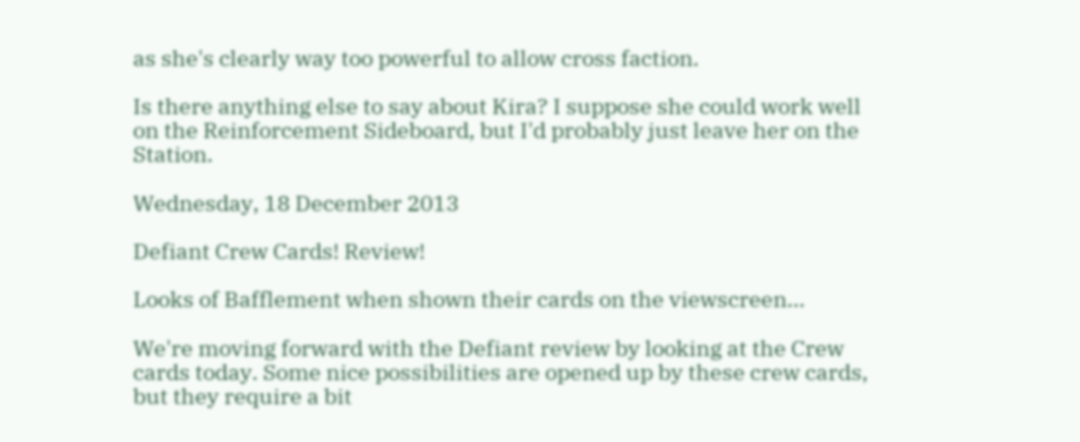as she's clearly way too powerful to allow cross faction.

Is there anything else to say about Kira? I suppose she could work well on the Reinforcement Sideboard, but I'd probably just leave her on the Station.

Wednesday, 18 December 2013

Defiant Crew Cards! Review!

Looks of Bafflement when shown their cards on the viewscreen...

We're moving forward with the Defiant review by looking at the Crew cards today. Some nice possibilities are opened up by these crew cards, but they require a bit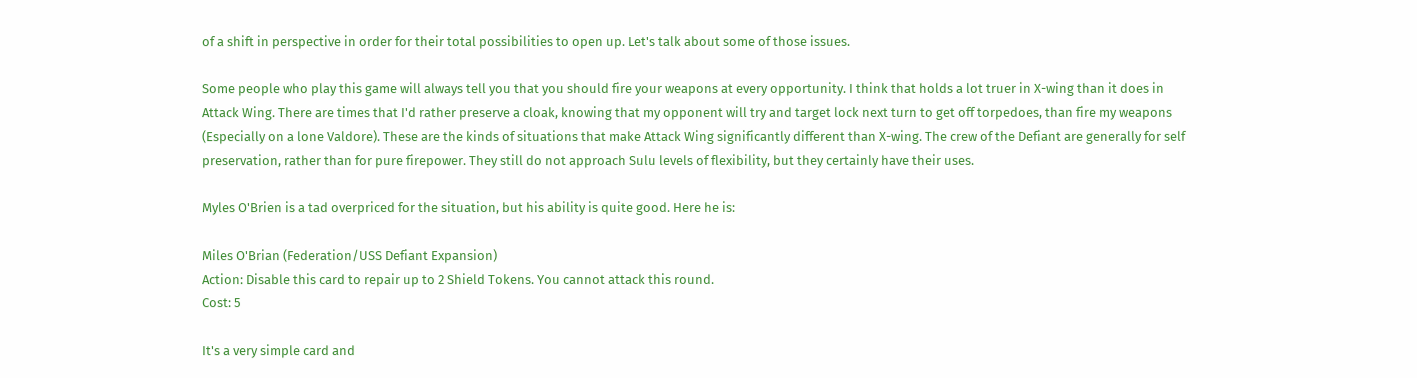of a shift in perspective in order for their total possibilities to open up. Let's talk about some of those issues.

Some people who play this game will always tell you that you should fire your weapons at every opportunity. I think that holds a lot truer in X-wing than it does in Attack Wing. There are times that I'd rather preserve a cloak, knowing that my opponent will try and target lock next turn to get off torpedoes, than fire my weapons (Especially on a lone Valdore). These are the kinds of situations that make Attack Wing significantly different than X-wing. The crew of the Defiant are generally for self preservation, rather than for pure firepower. They still do not approach Sulu levels of flexibility, but they certainly have their uses.

Myles O'Brien is a tad overpriced for the situation, but his ability is quite good. Here he is:

Miles O'Brian (Federation/USS Defiant Expansion)
Action: Disable this card to repair up to 2 Shield Tokens. You cannot attack this round.
Cost: 5

It's a very simple card and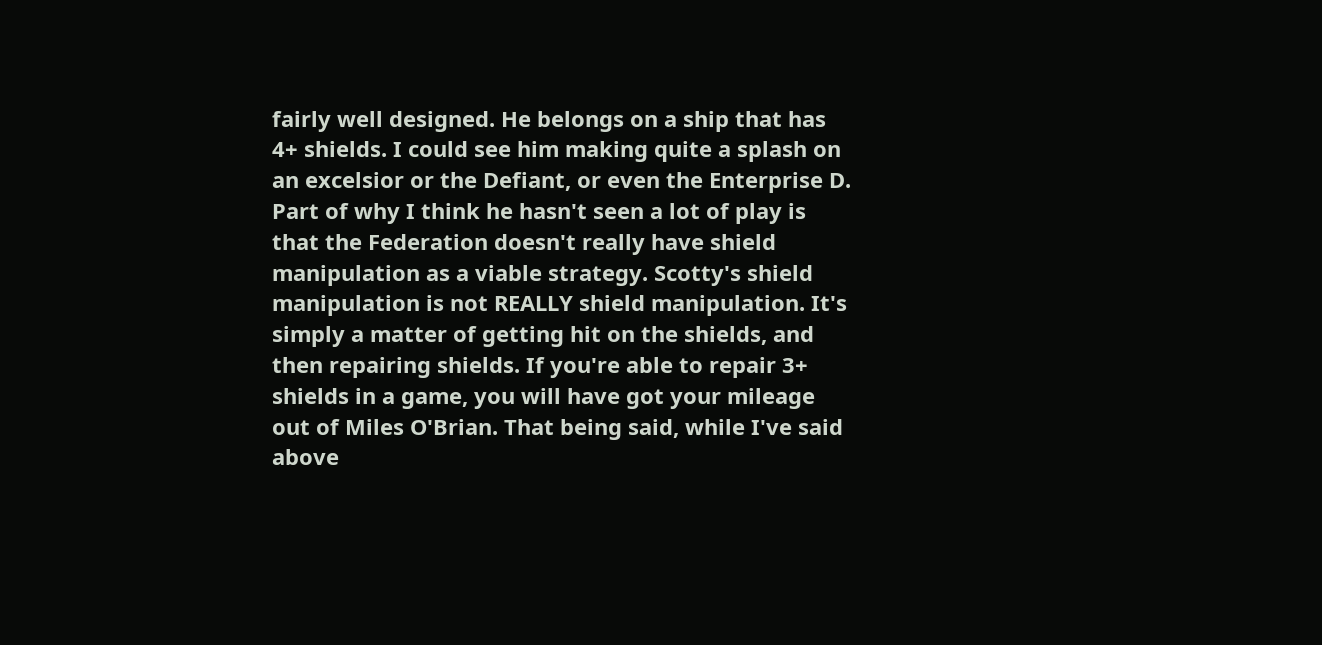fairly well designed. He belongs on a ship that has 4+ shields. I could see him making quite a splash on an excelsior or the Defiant, or even the Enterprise D. Part of why I think he hasn't seen a lot of play is that the Federation doesn't really have shield manipulation as a viable strategy. Scotty's shield manipulation is not REALLY shield manipulation. It's simply a matter of getting hit on the shields, and then repairing shields. If you're able to repair 3+ shields in a game, you will have got your mileage out of Miles O'Brian. That being said, while I've said above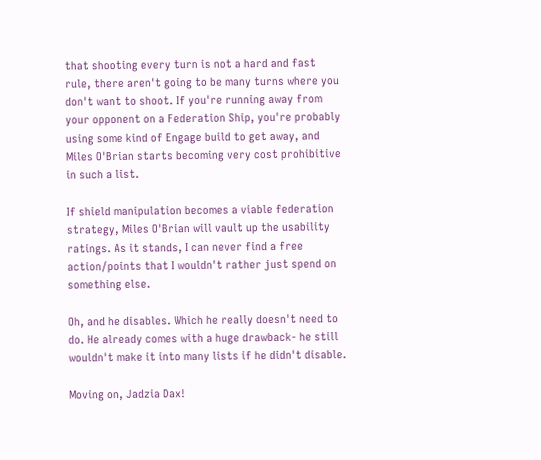that shooting every turn is not a hard and fast rule, there aren't going to be many turns where you don't want to shoot. If you're running away from your opponent on a Federation Ship, you're probably using some kind of Engage build to get away, and Miles O'Brian starts becoming very cost prohibitive in such a list.

If shield manipulation becomes a viable federation strategy, Miles O'Brian will vault up the usability ratings. As it stands, I can never find a free action/points that I wouldn't rather just spend on something else.

Oh, and he disables. Which he really doesn't need to do. He already comes with a huge drawback- he still wouldn't make it into many lists if he didn't disable.

Moving on, Jadzia Dax!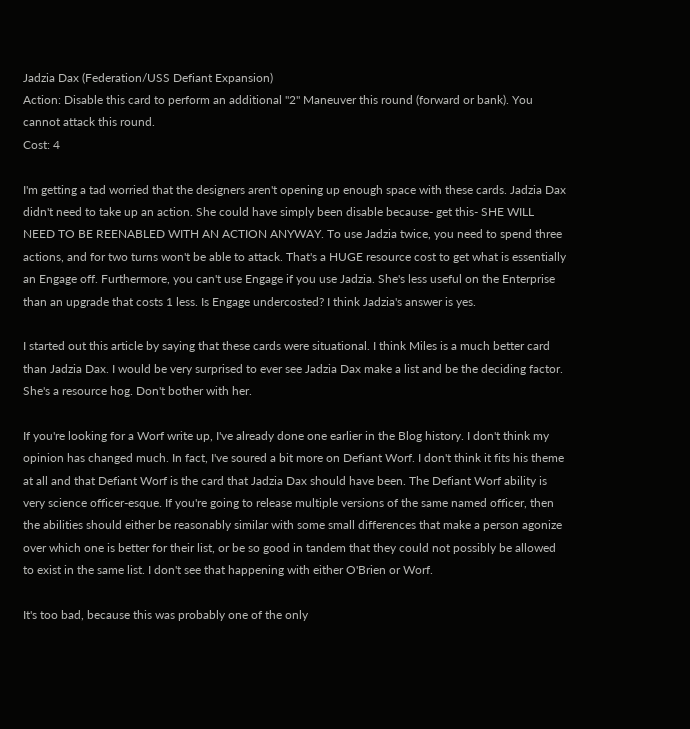Jadzia Dax (Federation/USS Defiant Expansion)
Action: Disable this card to perform an additional "2" Maneuver this round (forward or bank). You cannot attack this round.
Cost: 4

I'm getting a tad worried that the designers aren't opening up enough space with these cards. Jadzia Dax didn't need to take up an action. She could have simply been disable because- get this- SHE WILL NEED TO BE REENABLED WITH AN ACTION ANYWAY. To use Jadzia twice, you need to spend three actions, and for two turns won't be able to attack. That's a HUGE resource cost to get what is essentially an Engage off. Furthermore, you can't use Engage if you use Jadzia. She's less useful on the Enterprise than an upgrade that costs 1 less. Is Engage undercosted? I think Jadzia's answer is yes.

I started out this article by saying that these cards were situational. I think Miles is a much better card than Jadzia Dax. I would be very surprised to ever see Jadzia Dax make a list and be the deciding factor. She's a resource hog. Don't bother with her.

If you're looking for a Worf write up, I've already done one earlier in the Blog history. I don't think my opinion has changed much. In fact, I've soured a bit more on Defiant Worf. I don't think it fits his theme at all and that Defiant Worf is the card that Jadzia Dax should have been. The Defiant Worf ability is very science officer-esque. If you're going to release multiple versions of the same named officer, then the abilities should either be reasonably similar with some small differences that make a person agonize over which one is better for their list, or be so good in tandem that they could not possibly be allowed to exist in the same list. I don't see that happening with either O'Brien or Worf.

It's too bad, because this was probably one of the only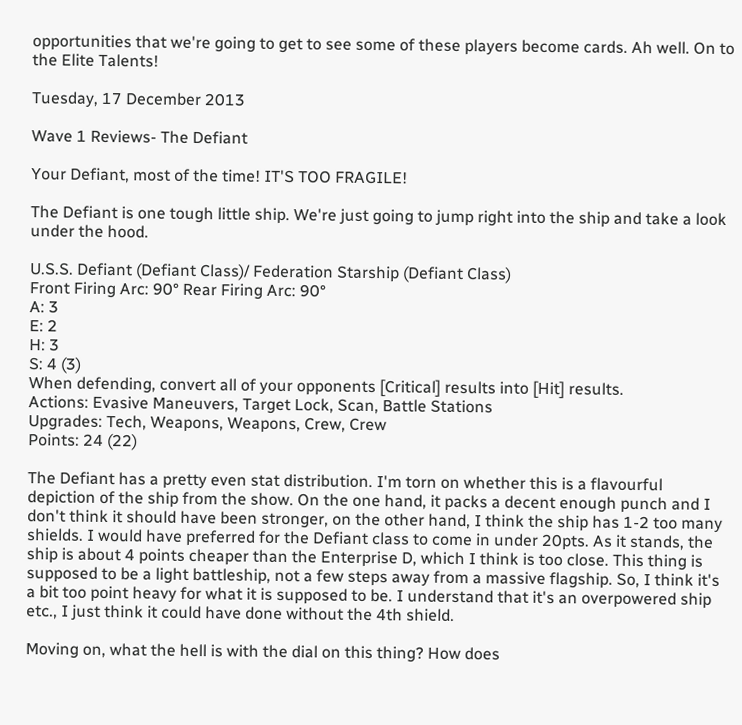opportunities that we're going to get to see some of these players become cards. Ah well. On to the Elite Talents!

Tuesday, 17 December 2013

Wave 1 Reviews- The Defiant

Your Defiant, most of the time! IT'S TOO FRAGILE!

The Defiant is one tough little ship. We're just going to jump right into the ship and take a look under the hood.

U.S.S. Defiant (Defiant Class)/ Federation Starship (Defiant Class)
Front Firing Arc: 90° Rear Firing Arc: 90°
A: 3
E: 2
H: 3
S: 4 (3)
When defending, convert all of your opponents [Critical] results into [Hit] results.
Actions: Evasive Maneuvers, Target Lock, Scan, Battle Stations
Upgrades: Tech, Weapons, Weapons, Crew, Crew
Points: 24 (22)

The Defiant has a pretty even stat distribution. I'm torn on whether this is a flavourful depiction of the ship from the show. On the one hand, it packs a decent enough punch and I don't think it should have been stronger, on the other hand, I think the ship has 1-2 too many shields. I would have preferred for the Defiant class to come in under 20pts. As it stands, the ship is about 4 points cheaper than the Enterprise D, which I think is too close. This thing is supposed to be a light battleship, not a few steps away from a massive flagship. So, I think it's a bit too point heavy for what it is supposed to be. I understand that it's an overpowered ship etc., I just think it could have done without the 4th shield.

Moving on, what the hell is with the dial on this thing? How does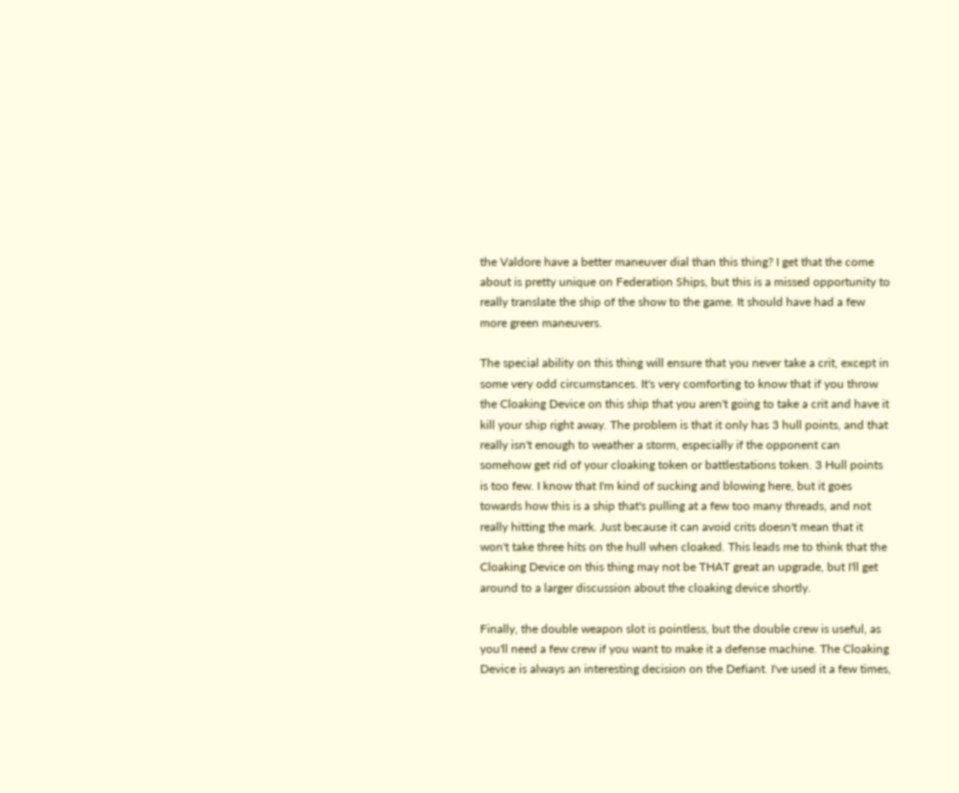the Valdore have a better maneuver dial than this thing? I get that the come about is pretty unique on Federation Ships, but this is a missed opportunity to really translate the ship of the show to the game. It should have had a few more green maneuvers.

The special ability on this thing will ensure that you never take a crit, except in some very odd circumstances. It's very comforting to know that if you throw the Cloaking Device on this ship that you aren't going to take a crit and have it kill your ship right away. The problem is that it only has 3 hull points, and that really isn't enough to weather a storm, especially if the opponent can somehow get rid of your cloaking token or battlestations token. 3 Hull points is too few. I know that I'm kind of sucking and blowing here, but it goes towards how this is a ship that's pulling at a few too many threads, and not really hitting the mark. Just because it can avoid crits doesn't mean that it won't take three hits on the hull when cloaked. This leads me to think that the Cloaking Device on this thing may not be THAT great an upgrade, but I'll get around to a larger discussion about the cloaking device shortly.

Finally, the double weapon slot is pointless, but the double crew is useful, as you'll need a few crew if you want to make it a defense machine. The Cloaking Device is always an interesting decision on the Defiant. I've used it a few times,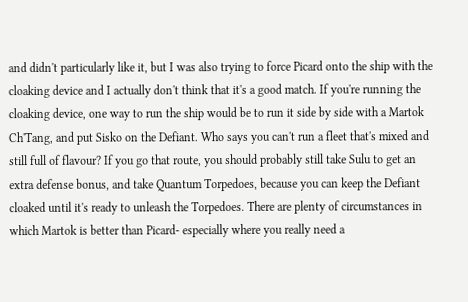and didn't particularly like it, but I was also trying to force Picard onto the ship with the cloaking device and I actually don't think that it's a good match. If you're running the cloaking device, one way to run the ship would be to run it side by side with a Martok Ch'Tang, and put Sisko on the Defiant. Who says you can't run a fleet that's mixed and still full of flavour? If you go that route, you should probably still take Sulu to get an extra defense bonus, and take Quantum Torpedoes, because you can keep the Defiant cloaked until it's ready to unleash the Torpedoes. There are plenty of circumstances in which Martok is better than Picard- especially where you really need a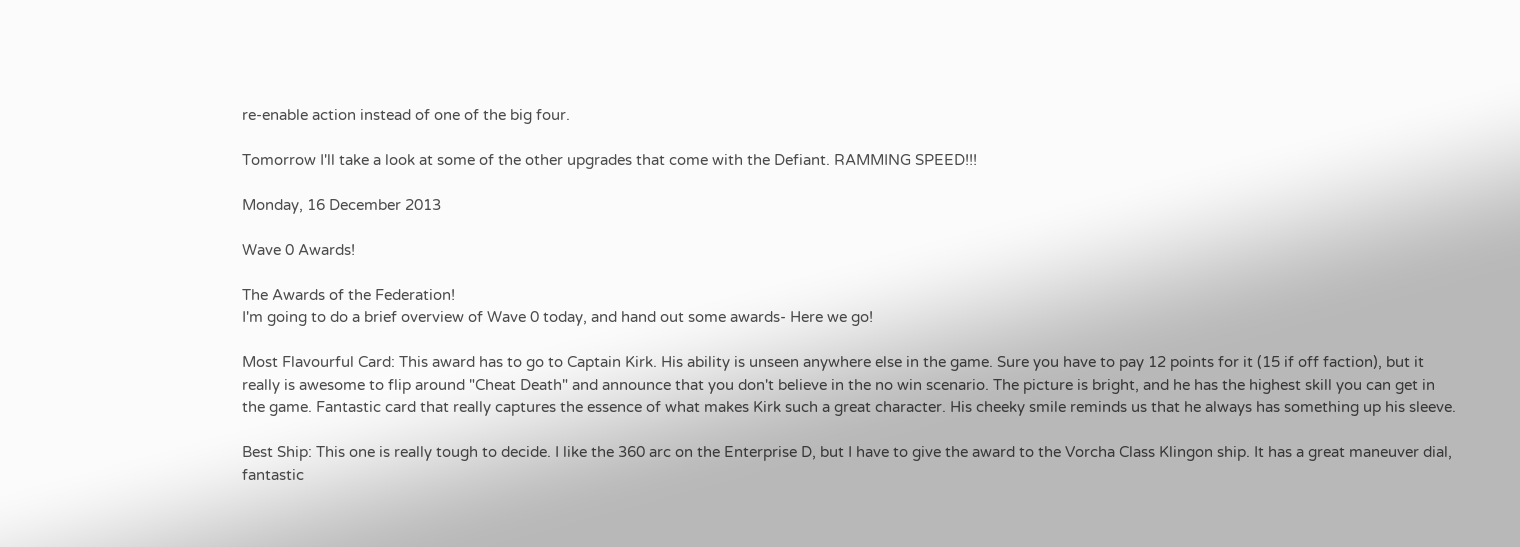re-enable action instead of one of the big four.

Tomorrow I'll take a look at some of the other upgrades that come with the Defiant. RAMMING SPEED!!!

Monday, 16 December 2013

Wave 0 Awards!

The Awards of the Federation!
I'm going to do a brief overview of Wave 0 today, and hand out some awards- Here we go!

Most Flavourful Card: This award has to go to Captain Kirk. His ability is unseen anywhere else in the game. Sure you have to pay 12 points for it (15 if off faction), but it really is awesome to flip around "Cheat Death" and announce that you don't believe in the no win scenario. The picture is bright, and he has the highest skill you can get in the game. Fantastic card that really captures the essence of what makes Kirk such a great character. His cheeky smile reminds us that he always has something up his sleeve.

Best Ship: This one is really tough to decide. I like the 360 arc on the Enterprise D, but I have to give the award to the Vorcha Class Klingon ship. It has a great maneuver dial, fantastic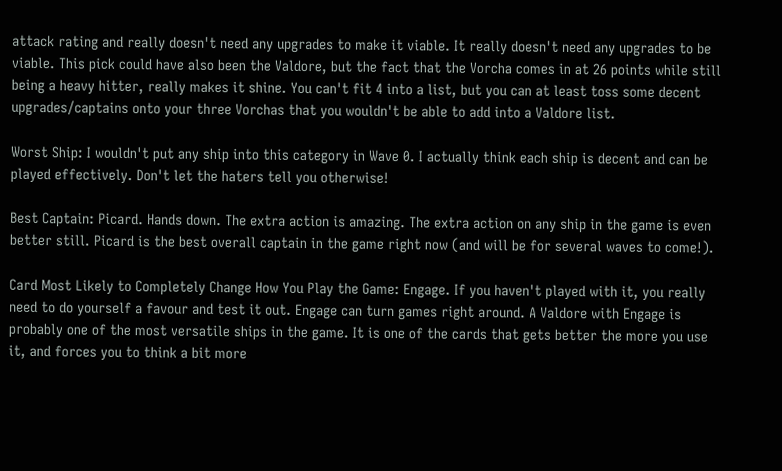attack rating and really doesn't need any upgrades to make it viable. It really doesn't need any upgrades to be viable. This pick could have also been the Valdore, but the fact that the Vorcha comes in at 26 points while still being a heavy hitter, really makes it shine. You can't fit 4 into a list, but you can at least toss some decent upgrades/captains onto your three Vorchas that you wouldn't be able to add into a Valdore list.

Worst Ship: I wouldn't put any ship into this category in Wave 0. I actually think each ship is decent and can be played effectively. Don't let the haters tell you otherwise!

Best Captain: Picard. Hands down. The extra action is amazing. The extra action on any ship in the game is even better still. Picard is the best overall captain in the game right now (and will be for several waves to come!).

Card Most Likely to Completely Change How You Play the Game: Engage. If you haven't played with it, you really need to do yourself a favour and test it out. Engage can turn games right around. A Valdore with Engage is probably one of the most versatile ships in the game. It is one of the cards that gets better the more you use it, and forces you to think a bit more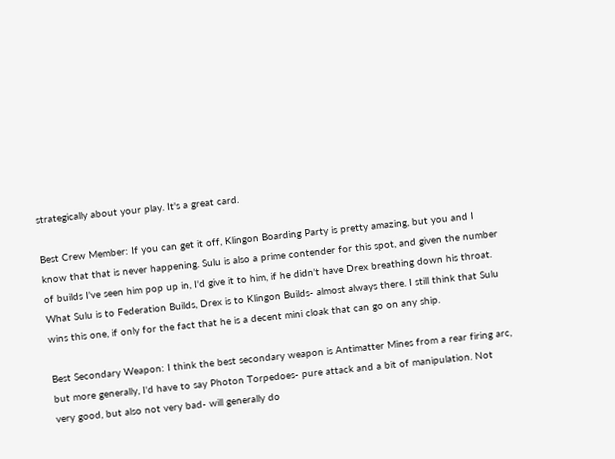strategically about your play. It's a great card.

Best Crew Member: If you can get it off, Klingon Boarding Party is pretty amazing, but you and I know that that is never happening. Sulu is also a prime contender for this spot, and given the number of builds I've seen him pop up in, I'd give it to him, if he didn't have Drex breathing down his throat. What Sulu is to Federation Builds, Drex is to Klingon Builds- almost always there. I still think that Sulu wins this one, if only for the fact that he is a decent mini cloak that can go on any ship.

Best Secondary Weapon: I think the best secondary weapon is Antimatter Mines from a rear firing arc, but more generally, I'd have to say Photon Torpedoes- pure attack and a bit of manipulation. Not very good, but also not very bad- will generally do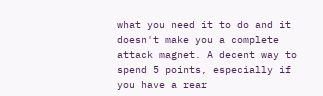what you need it to do and it doesn't make you a complete attack magnet. A decent way to spend 5 points, especially if you have a rear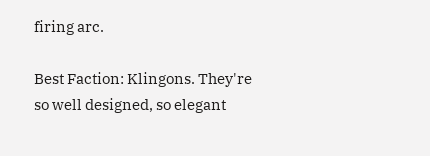firing arc.

Best Faction: Klingons. They're so well designed, so elegant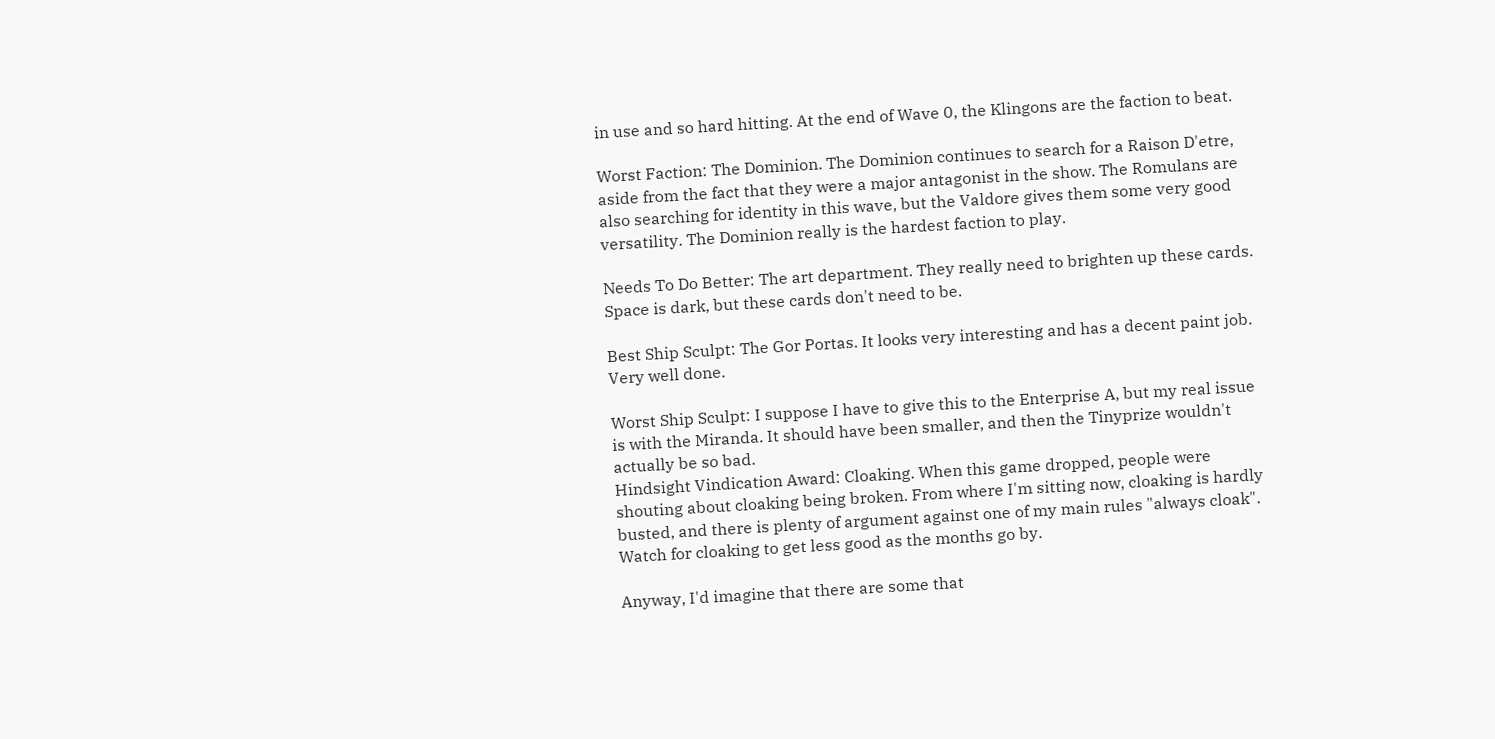in use and so hard hitting. At the end of Wave 0, the Klingons are the faction to beat.

Worst Faction: The Dominion. The Dominion continues to search for a Raison D'etre, aside from the fact that they were a major antagonist in the show. The Romulans are also searching for identity in this wave, but the Valdore gives them some very good versatility. The Dominion really is the hardest faction to play.

Needs To Do Better: The art department. They really need to brighten up these cards. Space is dark, but these cards don't need to be.

Best Ship Sculpt: The Gor Portas. It looks very interesting and has a decent paint job. Very well done.

Worst Ship Sculpt: I suppose I have to give this to the Enterprise A, but my real issue is with the Miranda. It should have been smaller, and then the Tinyprize wouldn't actually be so bad.
Hindsight Vindication Award: Cloaking. When this game dropped, people were shouting about cloaking being broken. From where I'm sitting now, cloaking is hardly busted, and there is plenty of argument against one of my main rules "always cloak". Watch for cloaking to get less good as the months go by.

Anyway, I'd imagine that there are some that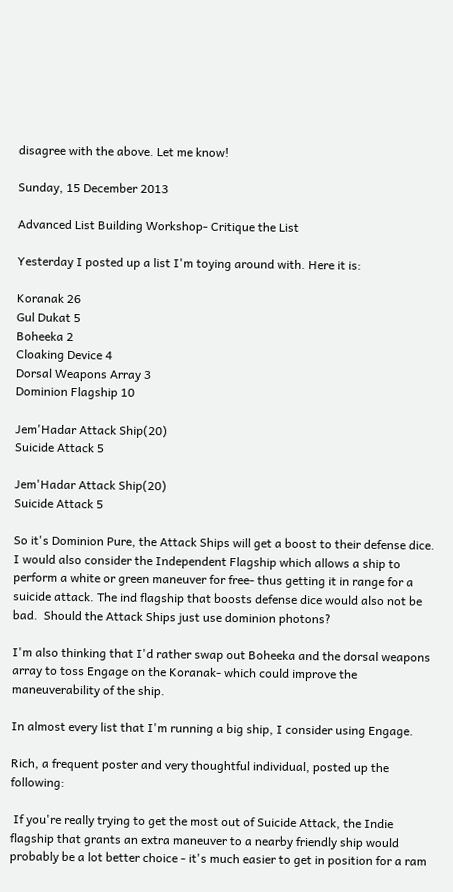disagree with the above. Let me know!

Sunday, 15 December 2013

Advanced List Building Workshop- Critique the List

Yesterday I posted up a list I'm toying around with. Here it is:

Koranak 26
Gul Dukat 5
Boheeka 2
Cloaking Device 4
Dorsal Weapons Array 3
Dominion Flagship 10

Jem'Hadar Attack Ship(20)
Suicide Attack 5

Jem'Hadar Attack Ship(20)
Suicide Attack 5

So it's Dominion Pure, the Attack Ships will get a boost to their defense dice. I would also consider the Independent Flagship which allows a ship to perform a white or green maneuver for free- thus getting it in range for a suicide attack. The ind flagship that boosts defense dice would also not be bad.  Should the Attack Ships just use dominion photons?

I'm also thinking that I'd rather swap out Boheeka and the dorsal weapons array to toss Engage on the Koranak- which could improve the maneuverability of the ship.

In almost every list that I'm running a big ship, I consider using Engage.

Rich, a frequent poster and very thoughtful individual, posted up the following:

 If you're really trying to get the most out of Suicide Attack, the Indie flagship that grants an extra maneuver to a nearby friendly ship would probably be a lot better choice - it's much easier to get in position for a ram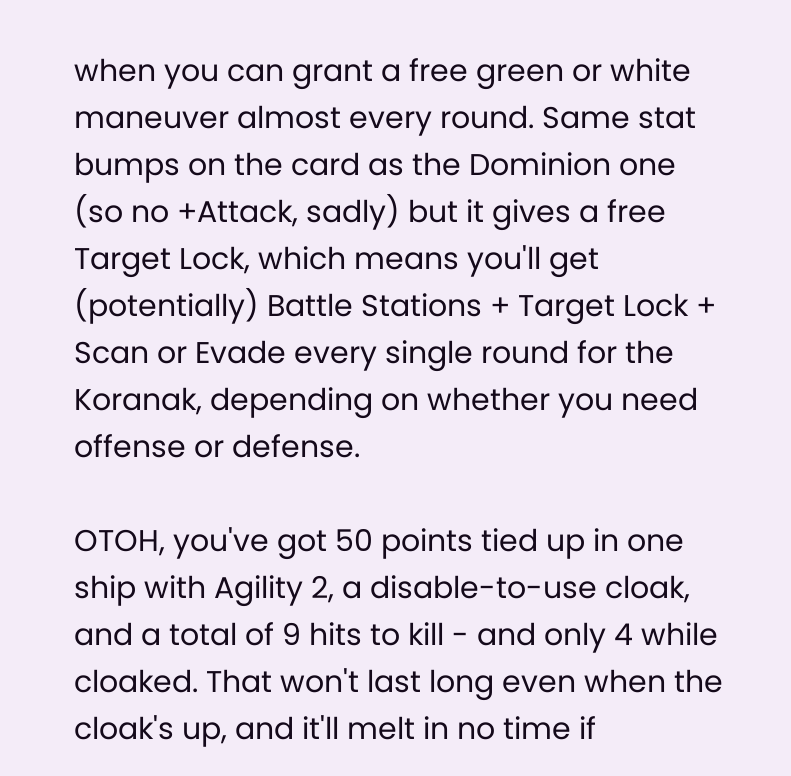when you can grant a free green or white maneuver almost every round. Same stat bumps on the card as the Dominion one (so no +Attack, sadly) but it gives a free Target Lock, which means you'll get (potentially) Battle Stations + Target Lock + Scan or Evade every single round for the Koranak, depending on whether you need offense or defense.

OTOH, you've got 50 points tied up in one ship with Agility 2, a disable-to-use cloak, and a total of 9 hits to kill - and only 4 while cloaked. That won't last long even when the cloak's up, and it'll melt in no time if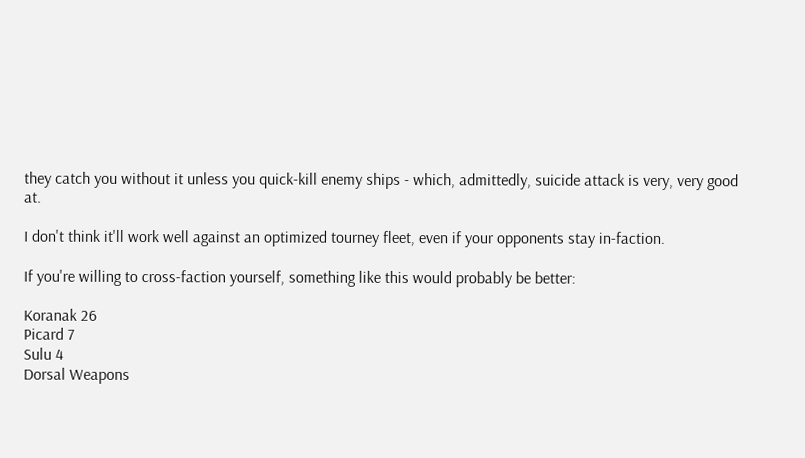they catch you without it unless you quick-kill enemy ships - which, admittedly, suicide attack is very, very good at.

I don't think it'll work well against an optimized tourney fleet, even if your opponents stay in-faction.

If you're willing to cross-faction yourself, something like this would probably be better:

Koranak 26
Picard 7
Sulu 4
Dorsal Weapons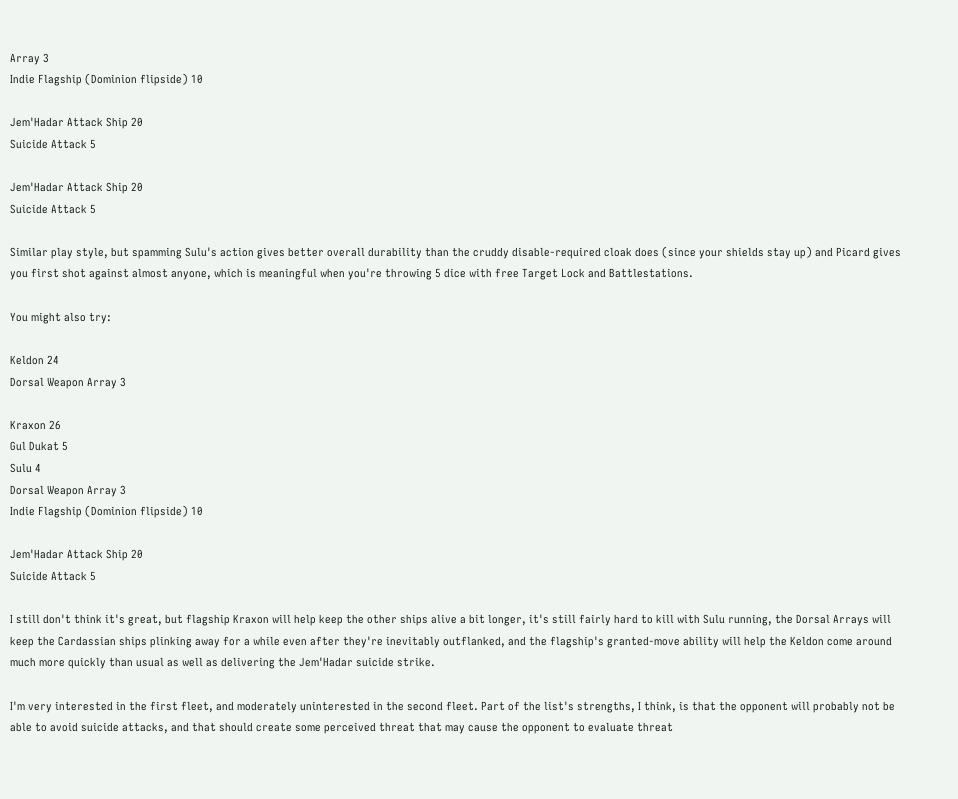Array 3
Indie Flagship (Dominion flipside) 10

Jem'Hadar Attack Ship 20
Suicide Attack 5

Jem'Hadar Attack Ship 20
Suicide Attack 5

Similar play style, but spamming Sulu's action gives better overall durability than the cruddy disable-required cloak does (since your shields stay up) and Picard gives you first shot against almost anyone, which is meaningful when you're throwing 5 dice with free Target Lock and Battlestations.

You might also try:

Keldon 24
Dorsal Weapon Array 3

Kraxon 26
Gul Dukat 5
Sulu 4
Dorsal Weapon Array 3
Indie Flagship (Dominion flipside) 10

Jem'Hadar Attack Ship 20
Suicide Attack 5

I still don't think it's great, but flagship Kraxon will help keep the other ships alive a bit longer, it's still fairly hard to kill with Sulu running, the Dorsal Arrays will keep the Cardassian ships plinking away for a while even after they're inevitably outflanked, and the flagship's granted-move ability will help the Keldon come around much more quickly than usual as well as delivering the Jem'Hadar suicide strike.

I'm very interested in the first fleet, and moderately uninterested in the second fleet. Part of the list's strengths, I think, is that the opponent will probably not be able to avoid suicide attacks, and that should create some perceived threat that may cause the opponent to evaluate threat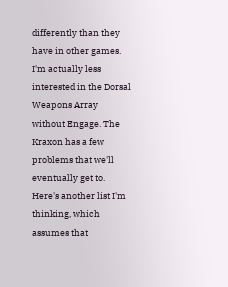differently than they have in other games. I'm actually less interested in the Dorsal Weapons Array without Engage. The Kraxon has a few problems that we'll eventually get to. Here's another list I'm thinking, which assumes that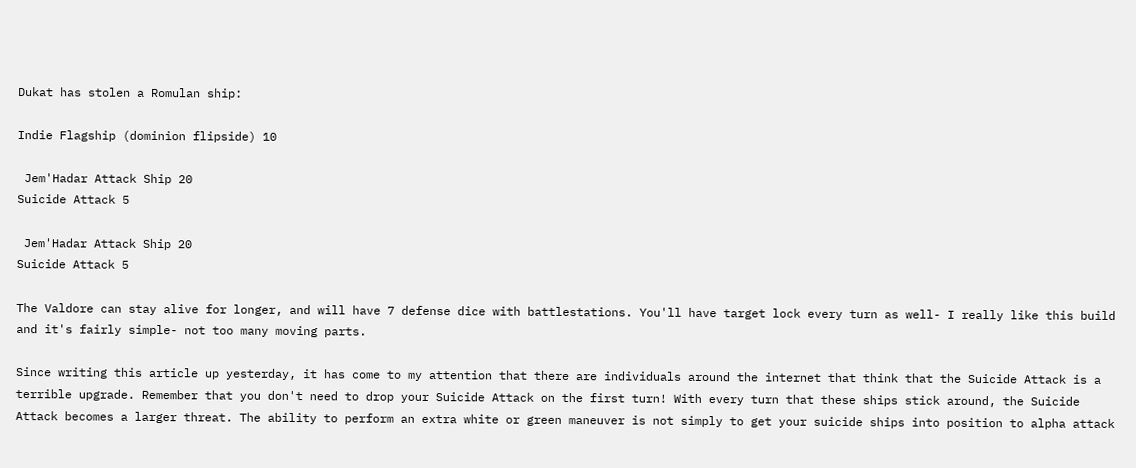Dukat has stolen a Romulan ship:

Indie Flagship (dominion flipside) 10

 Jem'Hadar Attack Ship 20
Suicide Attack 5

 Jem'Hadar Attack Ship 20
Suicide Attack 5

The Valdore can stay alive for longer, and will have 7 defense dice with battlestations. You'll have target lock every turn as well- I really like this build and it's fairly simple- not too many moving parts.

Since writing this article up yesterday, it has come to my attention that there are individuals around the internet that think that the Suicide Attack is a terrible upgrade. Remember that you don't need to drop your Suicide Attack on the first turn! With every turn that these ships stick around, the Suicide Attack becomes a larger threat. The ability to perform an extra white or green maneuver is not simply to get your suicide ships into position to alpha attack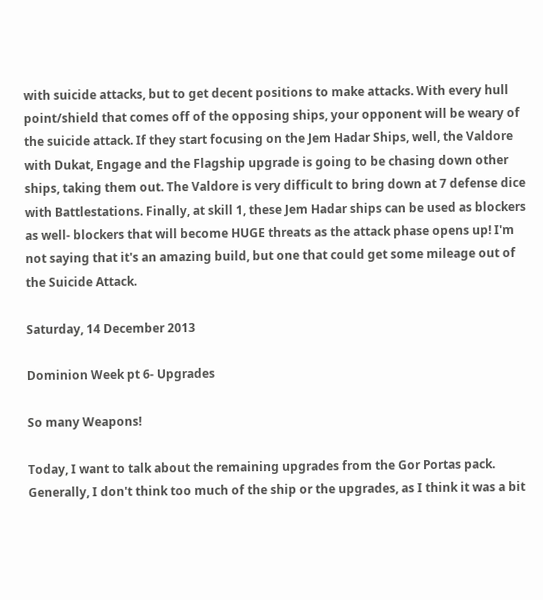with suicide attacks, but to get decent positions to make attacks. With every hull point/shield that comes off of the opposing ships, your opponent will be weary of the suicide attack. If they start focusing on the Jem Hadar Ships, well, the Valdore with Dukat, Engage and the Flagship upgrade is going to be chasing down other ships, taking them out. The Valdore is very difficult to bring down at 7 defense dice with Battlestations. Finally, at skill 1, these Jem Hadar ships can be used as blockers as well- blockers that will become HUGE threats as the attack phase opens up! I'm not saying that it's an amazing build, but one that could get some mileage out of the Suicide Attack.

Saturday, 14 December 2013

Dominion Week pt 6- Upgrades

So many Weapons!

Today, I want to talk about the remaining upgrades from the Gor Portas pack. Generally, I don't think too much of the ship or the upgrades, as I think it was a bit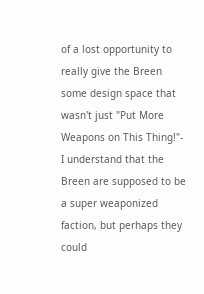of a lost opportunity to really give the Breen some design space that wasn't just "Put More Weapons on This Thing!"- I understand that the Breen are supposed to be a super weaponized faction, but perhaps they could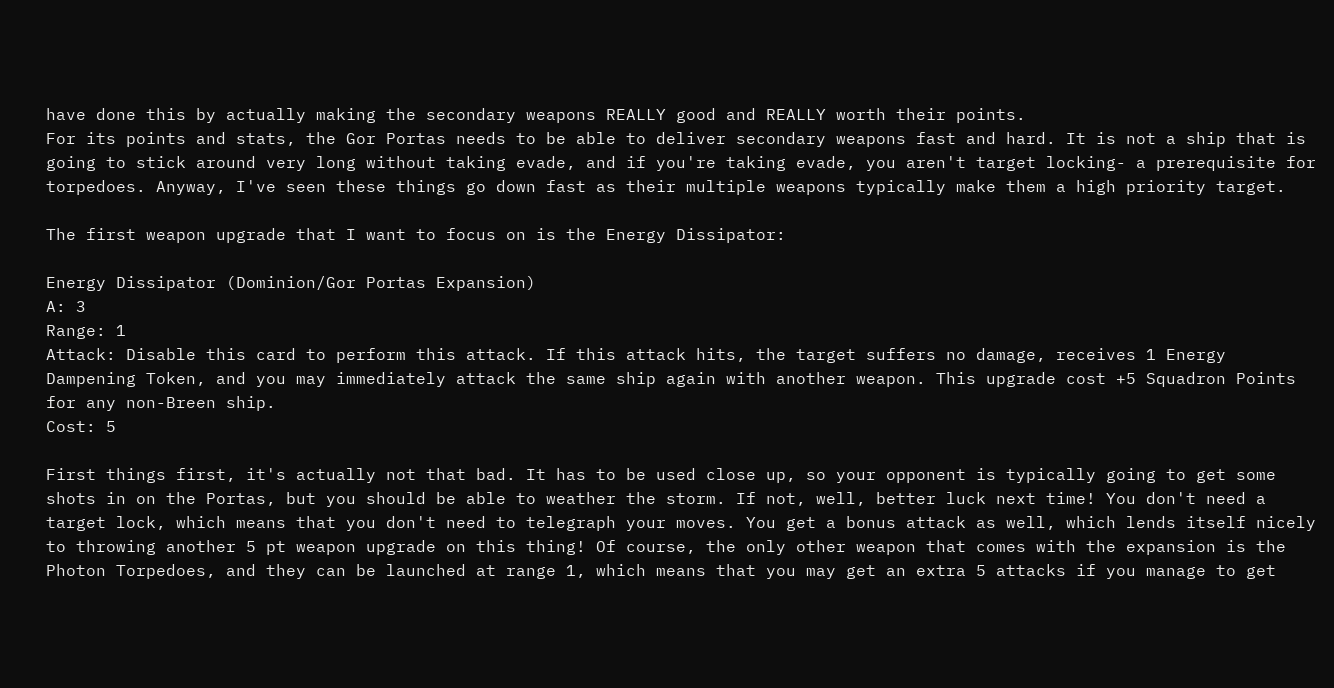have done this by actually making the secondary weapons REALLY good and REALLY worth their points.
For its points and stats, the Gor Portas needs to be able to deliver secondary weapons fast and hard. It is not a ship that is going to stick around very long without taking evade, and if you're taking evade, you aren't target locking- a prerequisite for torpedoes. Anyway, I've seen these things go down fast as their multiple weapons typically make them a high priority target.

The first weapon upgrade that I want to focus on is the Energy Dissipator:

Energy Dissipator (Dominion/Gor Portas Expansion)
A: 3
Range: 1
Attack: Disable this card to perform this attack. If this attack hits, the target suffers no damage, receives 1 Energy Dampening Token, and you may immediately attack the same ship again with another weapon. This upgrade cost +5 Squadron Points for any non-Breen ship.
Cost: 5

First things first, it's actually not that bad. It has to be used close up, so your opponent is typically going to get some shots in on the Portas, but you should be able to weather the storm. If not, well, better luck next time! You don't need a target lock, which means that you don't need to telegraph your moves. You get a bonus attack as well, which lends itself nicely to throwing another 5 pt weapon upgrade on this thing! Of course, the only other weapon that comes with the expansion is the Photon Torpedoes, and they can be launched at range 1, which means that you may get an extra 5 attacks if you manage to get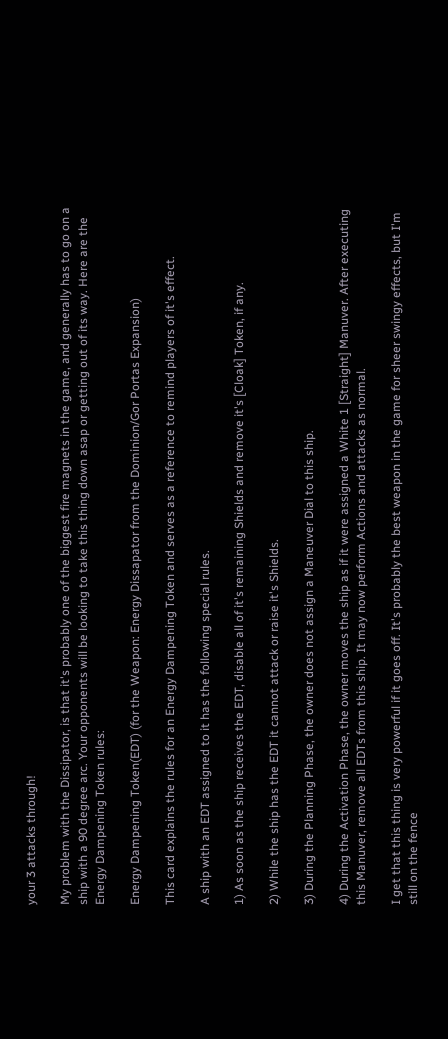your 3 attacks through!

My problem with the Dissipator, is that it's probably one of the biggest fire magnets in the game, and generally has to go on a ship with a 90 degree arc. Your opponents will be looking to take this thing down asap or getting out of its way. Here are the Energy Dampening Token rules:

Energy Dampening Token(EDT) (for the Weapon: Energy Dissapator from the Dominion/Gor Portas Expansion)

This card explains the rules for an Energy Dampening Token and serves as a reference to remind players of it's effect.

A ship with an EDT assigned to it has the following special rules.

1) As soon as the ship receives the EDT, disable all of it's remaining Shields and remove it's [Cloak] Token, if any.

2) While the ship has the EDT it cannot attack or raise it's Shields.

3) During the Planning Phase, the owner does not assign a Maneuver Dial to this ship.

4) During the Activation Phase, the owner moves the ship as if it were assigned a White 1 [Straight] Manuver. After executing this Manuver, remove all EDTs from this ship. It may now perform Actions and attacks as normal.

I get that this thing is very powerful if it goes off. It's probably the best weapon in the game for sheer swingy effects, but I'm still on the fence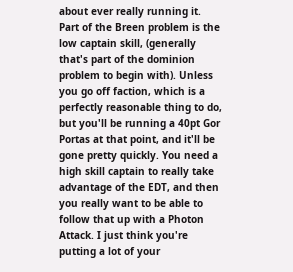about ever really running it.
Part of the Breen problem is the low captain skill, (generally that's part of the dominion problem to begin with). Unless you go off faction, which is a perfectly reasonable thing to do, but you'll be running a 40pt Gor Portas at that point, and it'll be gone pretty quickly. You need a high skill captain to really take advantage of the EDT, and then you really want to be able to follow that up with a Photon Attack. I just think you're putting a lot of your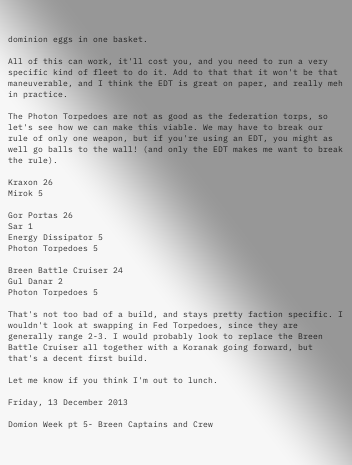dominion eggs in one basket.

All of this can work, it'll cost you, and you need to run a very specific kind of fleet to do it. Add to that that it won't be that maneuverable, and I think the EDT is great on paper, and really meh in practice.

The Photon Torpedoes are not as good as the federation torps, so let's see how we can make this viable. We may have to break our rule of only one weapon, but if you're using an EDT, you might as well go balls to the wall! (and only the EDT makes me want to break the rule).

Kraxon 26
Mirok 5

Gor Portas 26
Sar 1
Energy Dissipator 5
Photon Torpedoes 5

Breen Battle Cruiser 24
Gul Danar 2
Photon Torpedoes 5

That's not too bad of a build, and stays pretty faction specific. I wouldn't look at swapping in Fed Torpedoes, since they are generally range 2-3. I would probably look to replace the Breen Battle Cruiser all together with a Koranak going forward, but that's a decent first build.

Let me know if you think I'm out to lunch.

Friday, 13 December 2013

Domion Week pt 5- Breen Captains and Crew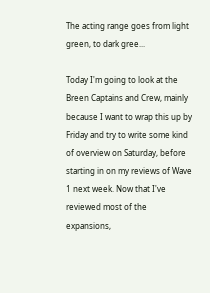The acting range goes from light green, to dark gree...

Today I'm going to look at the Breen Captains and Crew, mainly because I want to wrap this up by Friday and try to write some kind of overview on Saturday, before starting in on my reviews of Wave 1 next week. Now that I've reviewed most of the expansions,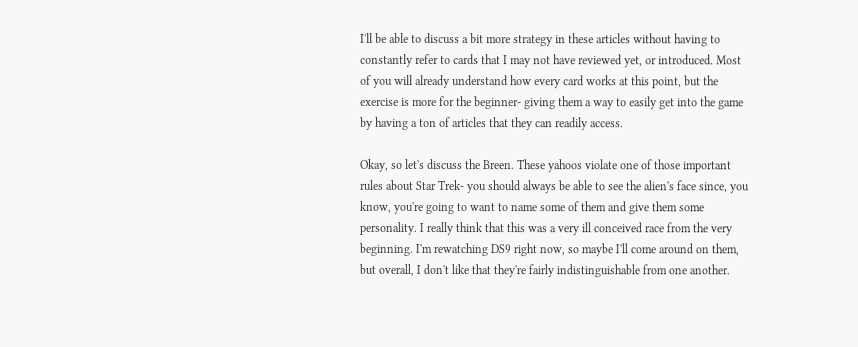I'll be able to discuss a bit more strategy in these articles without having to constantly refer to cards that I may not have reviewed yet, or introduced. Most of you will already understand how every card works at this point, but the exercise is more for the beginner- giving them a way to easily get into the game by having a ton of articles that they can readily access.

Okay, so let's discuss the Breen. These yahoos violate one of those important rules about Star Trek- you should always be able to see the alien's face since, you know, you're going to want to name some of them and give them some personality. I really think that this was a very ill conceived race from the very beginning. I'm rewatching DS9 right now, so maybe I'll come around on them, but overall, I don't like that they're fairly indistinguishable from one another.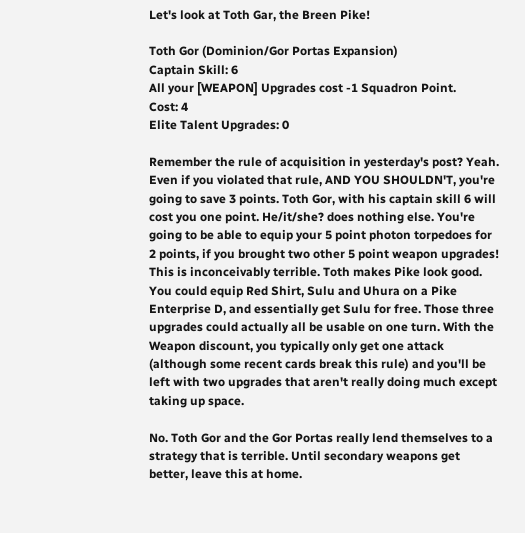Let's look at Toth Gar, the Breen Pike!

Toth Gor (Dominion/Gor Portas Expansion)
Captain Skill: 6
All your [WEAPON] Upgrades cost -1 Squadron Point.
Cost: 4
Elite Talent Upgrades: 0

Remember the rule of acquisition in yesterday's post? Yeah. Even if you violated that rule, AND YOU SHOULDN'T, you're going to save 3 points. Toth Gor, with his captain skill 6 will cost you one point. He/it/she? does nothing else. You're going to be able to equip your 5 point photon torpedoes for 2 points, if you brought two other 5 point weapon upgrades! This is inconceivably terrible. Toth makes Pike look good. You could equip Red Shirt, Sulu and Uhura on a Pike Enterprise D, and essentially get Sulu for free. Those three upgrades could actually all be usable on one turn. With the Weapon discount, you typically only get one attack (although some recent cards break this rule) and you'll be left with two upgrades that aren't really doing much except taking up space.

No. Toth Gor and the Gor Portas really lend themselves to a strategy that is terrible. Until secondary weapons get better, leave this at home.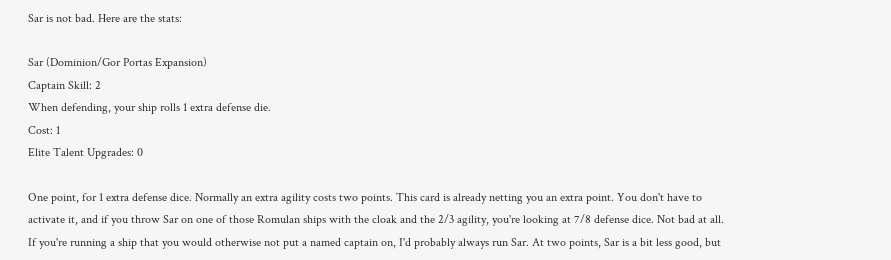Sar is not bad. Here are the stats:

Sar (Dominion/Gor Portas Expansion)
Captain Skill: 2
When defending, your ship rolls 1 extra defense die.
Cost: 1
Elite Talent Upgrades: 0

One point, for 1 extra defense dice. Normally an extra agility costs two points. This card is already netting you an extra point. You don't have to activate it, and if you throw Sar on one of those Romulan ships with the cloak and the 2/3 agility, you're looking at 7/8 defense dice. Not bad at all. If you're running a ship that you would otherwise not put a named captain on, I'd probably always run Sar. At two points, Sar is a bit less good, but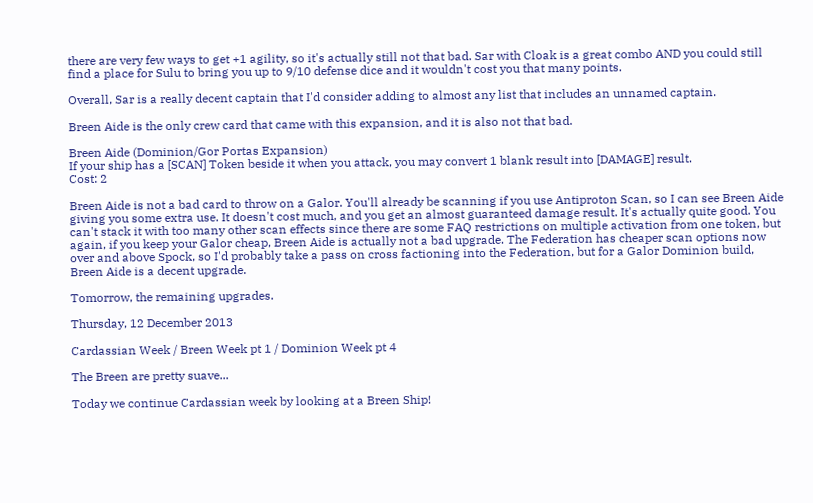there are very few ways to get +1 agility, so it's actually still not that bad. Sar with Cloak is a great combo AND you could still find a place for Sulu to bring you up to 9/10 defense dice and it wouldn't cost you that many points.

Overall, Sar is a really decent captain that I'd consider adding to almost any list that includes an unnamed captain.

Breen Aide is the only crew card that came with this expansion, and it is also not that bad.

Breen Aide (Dominion/Gor Portas Expansion)
If your ship has a [SCAN] Token beside it when you attack, you may convert 1 blank result into [DAMAGE] result.
Cost: 2

Breen Aide is not a bad card to throw on a Galor. You'll already be scanning if you use Antiproton Scan, so I can see Breen Aide giving you some extra use. It doesn't cost much, and you get an almost guaranteed damage result. It's actually quite good. You can't stack it with too many other scan effects since there are some FAQ restrictions on multiple activation from one token, but again, if you keep your Galor cheap, Breen Aide is actually not a bad upgrade. The Federation has cheaper scan options now over and above Spock, so I'd probably take a pass on cross factioning into the Federation, but for a Galor Dominion build, Breen Aide is a decent upgrade.

Tomorrow, the remaining upgrades.

Thursday, 12 December 2013

Cardassian Week / Breen Week pt 1 / Dominion Week pt 4

The Breen are pretty suave...

Today we continue Cardassian week by looking at a Breen Ship!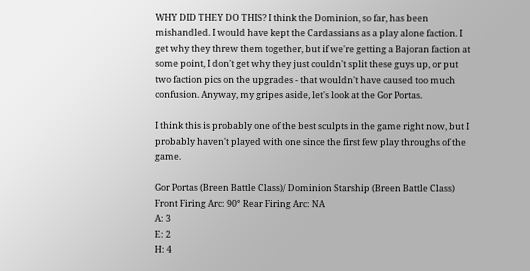WHY DID THEY DO THIS? I think the Dominion, so far, has been mishandled. I would have kept the Cardassians as a play alone faction. I get why they threw them together, but if we're getting a Bajoran faction at some point, I don't get why they just couldn't split these guys up, or put two faction pics on the upgrades - that wouldn't have caused too much confusion. Anyway, my gripes aside, let's look at the Gor Portas.

I think this is probably one of the best sculpts in the game right now, but I probably haven't played with one since the first few play throughs of the game.

Gor Portas (Breen Battle Class)/ Dominion Starship (Breen Battle Class)
Front Firing Arc: 90° Rear Firing Arc: NA
A: 3
E: 2
H: 4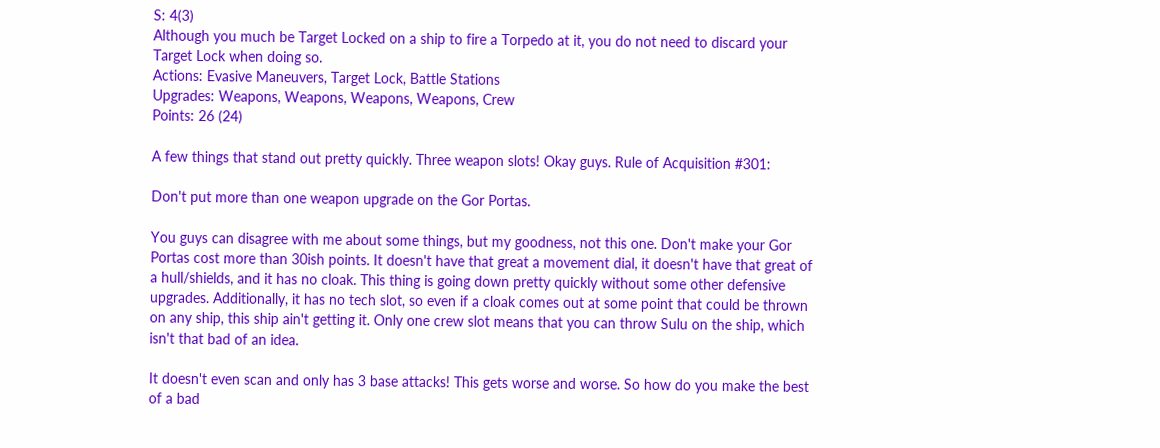S: 4(3)
Although you much be Target Locked on a ship to fire a Torpedo at it, you do not need to discard your Target Lock when doing so.
Actions: Evasive Maneuvers, Target Lock, Battle Stations
Upgrades: Weapons, Weapons, Weapons, Weapons, Crew
Points: 26 (24)

A few things that stand out pretty quickly. Three weapon slots! Okay guys. Rule of Acquisition #301:

Don't put more than one weapon upgrade on the Gor Portas.

You guys can disagree with me about some things, but my goodness, not this one. Don't make your Gor Portas cost more than 30ish points. It doesn't have that great a movement dial, it doesn't have that great of a hull/shields, and it has no cloak. This thing is going down pretty quickly without some other defensive upgrades. Additionally, it has no tech slot, so even if a cloak comes out at some point that could be thrown on any ship, this ship ain't getting it. Only one crew slot means that you can throw Sulu on the ship, which isn't that bad of an idea.

It doesn't even scan and only has 3 base attacks! This gets worse and worse. So how do you make the best of a bad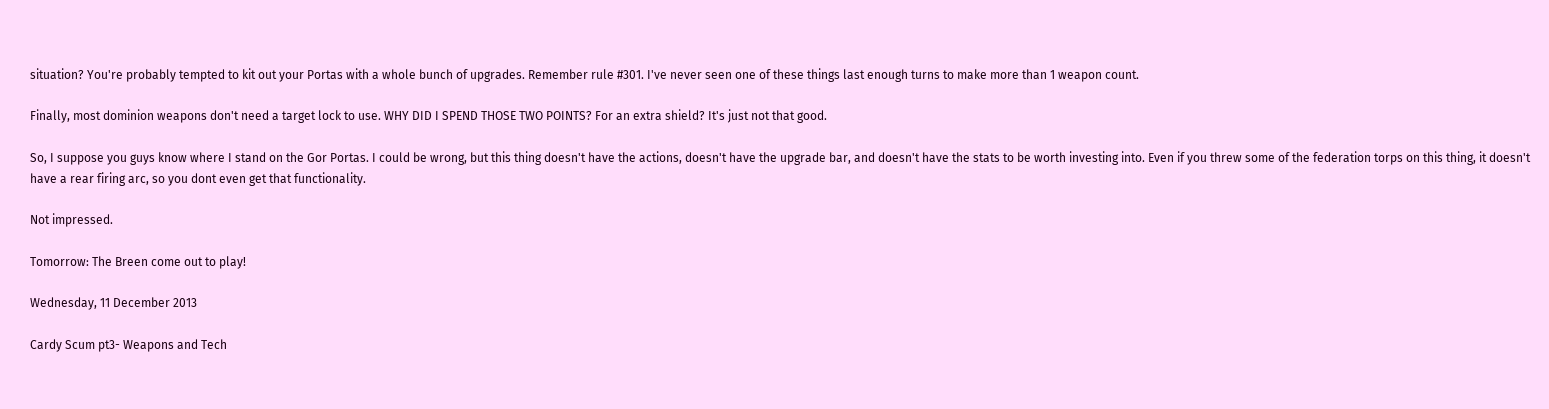situation? You're probably tempted to kit out your Portas with a whole bunch of upgrades. Remember rule #301. I've never seen one of these things last enough turns to make more than 1 weapon count.

Finally, most dominion weapons don't need a target lock to use. WHY DID I SPEND THOSE TWO POINTS? For an extra shield? It's just not that good.

So, I suppose you guys know where I stand on the Gor Portas. I could be wrong, but this thing doesn't have the actions, doesn't have the upgrade bar, and doesn't have the stats to be worth investing into. Even if you threw some of the federation torps on this thing, it doesn't have a rear firing arc, so you dont even get that functionality.

Not impressed.

Tomorrow: The Breen come out to play!

Wednesday, 11 December 2013

Cardy Scum pt3- Weapons and Tech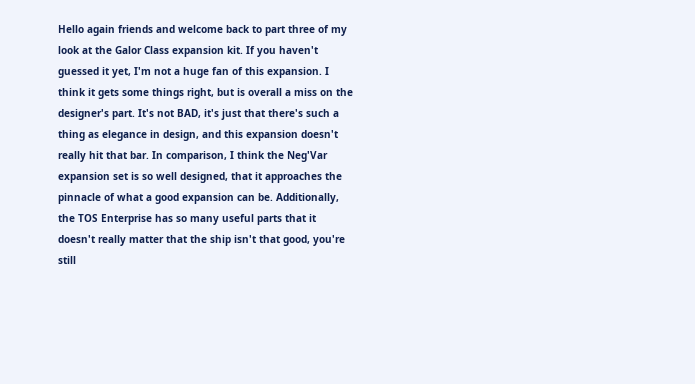Hello again friends and welcome back to part three of my look at the Galor Class expansion kit. If you haven't guessed it yet, I'm not a huge fan of this expansion. I think it gets some things right, but is overall a miss on the designer's part. It's not BAD, it's just that there's such a thing as elegance in design, and this expansion doesn't really hit that bar. In comparison, I think the Neg'Var expansion set is so well designed, that it approaches the pinnacle of what a good expansion can be. Additionally, the TOS Enterprise has so many useful parts that it doesn't really matter that the ship isn't that good, you're still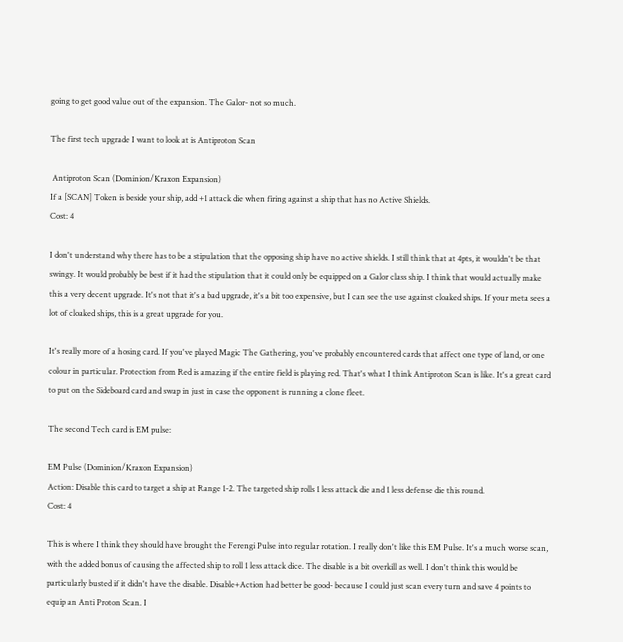going to get good value out of the expansion. The Galor- not so much.

The first tech upgrade I want to look at is Antiproton Scan

 Antiproton Scan (Dominion/Kraxon Expansion)
If a [SCAN] Token is beside your ship, add +1 attack die when firing against a ship that has no Active Shields.
Cost: 4

I don't understand why there has to be a stipulation that the opposing ship have no active shields. I still think that at 4pts, it wouldn't be that swingy. It would probably be best if it had the stipulation that it could only be equipped on a Galor class ship. I think that would actually make this a very decent upgrade. It's not that it's a bad upgrade, it's a bit too expensive, but I can see the use against cloaked ships. If your meta sees a lot of cloaked ships, this is a great upgrade for you.

It's really more of a hosing card. If you've played Magic The Gathering, you've probably encountered cards that affect one type of land, or one colour in particular. Protection from Red is amazing if the entire field is playing red. That's what I think Antiproton Scan is like. It's a great card to put on the Sideboard card and swap in just in case the opponent is running a clone fleet.

The second Tech card is EM pulse:

EM Pulse (Dominion/Kraxon Expansion)
Action: Disable this card to target a ship at Range 1-2. The targeted ship rolls 1 less attack die and 1 less defense die this round.
Cost: 4

This is where I think they should have brought the Ferengi Pulse into regular rotation. I really don't like this EM Pulse. It's a much worse scan, with the added bonus of causing the affected ship to roll 1 less attack dice. The disable is a bit overkill as well. I don't think this would be particularly busted if it didn't have the disable. Disable+Action had better be good- because I could just scan every turn and save 4 points to equip an Anti Proton Scan. I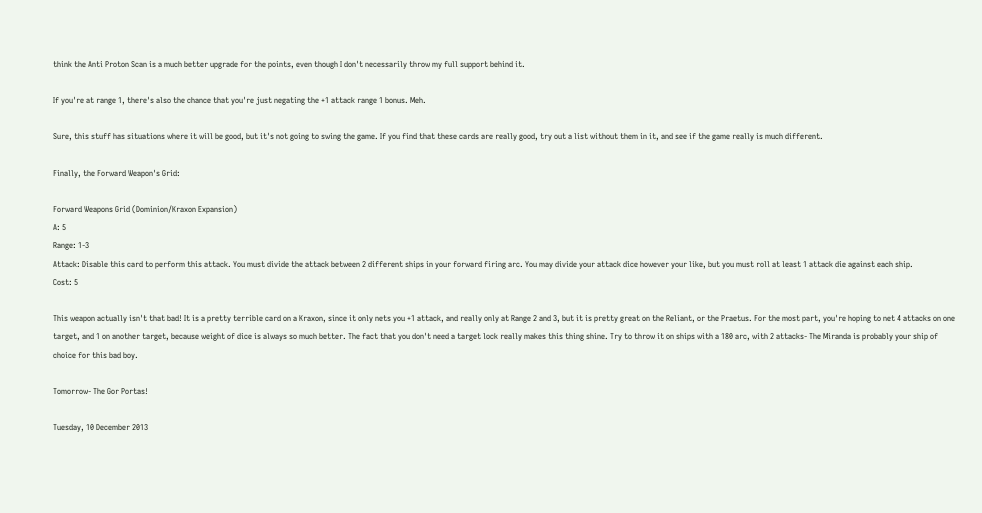think the Anti Proton Scan is a much better upgrade for the points, even though I don't necessarily throw my full support behind it.

If you're at range 1, there's also the chance that you're just negating the +1 attack range 1 bonus. Meh.

Sure, this stuff has situations where it will be good, but it's not going to swing the game. If you find that these cards are really good, try out a list without them in it, and see if the game really is much different.

Finally, the Forward Weapon's Grid:

Forward Weapons Grid (Dominion/Kraxon Expansion)
A: 5
Range: 1-3
Attack: Disable this card to perform this attack. You must divide the attack between 2 different ships in your forward firing arc. You may divide your attack dice however your like, but you must roll at least 1 attack die against each ship.
Cost: 5

This weapon actually isn't that bad! It is a pretty terrible card on a Kraxon, since it only nets you +1 attack, and really only at Range 2 and 3, but it is pretty great on the Reliant, or the Praetus. For the most part, you're hoping to net 4 attacks on one target, and 1 on another target, because weight of dice is always so much better. The fact that you don't need a target lock really makes this thing shine. Try to throw it on ships with a 180 arc, with 2 attacks- The Miranda is probably your ship of choice for this bad boy.

Tomorrow- The Gor Portas!

Tuesday, 10 December 2013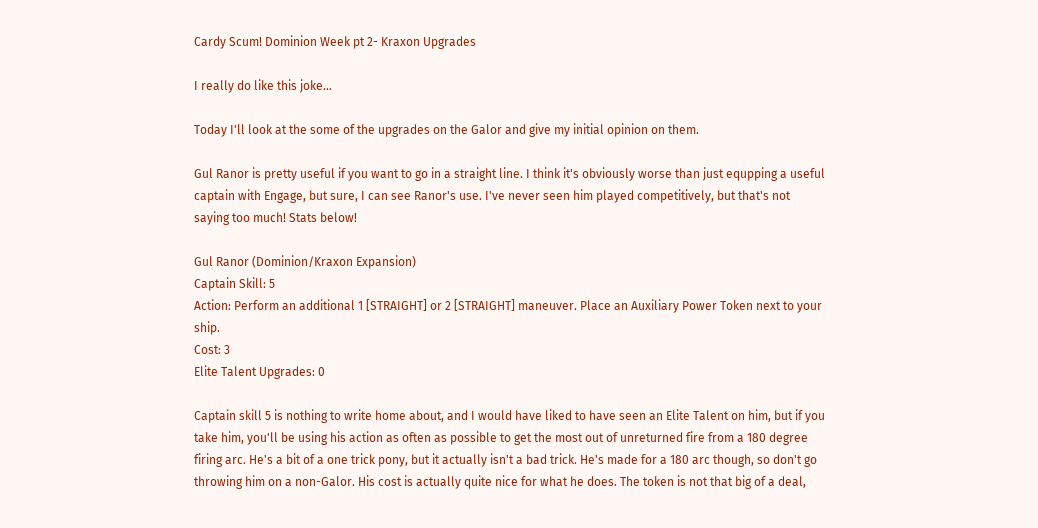Cardy Scum! Dominion Week pt 2- Kraxon Upgrades

I really do like this joke...

Today I'll look at the some of the upgrades on the Galor and give my initial opinion on them.

Gul Ranor is pretty useful if you want to go in a straight line. I think it's obviously worse than just equpping a useful captain with Engage, but sure, I can see Ranor's use. I've never seen him played competitively, but that's not saying too much! Stats below!

Gul Ranor (Dominion/Kraxon Expansion)
Captain Skill: 5
Action: Perform an additional 1 [STRAIGHT] or 2 [STRAIGHT] maneuver. Place an Auxiliary Power Token next to your ship.
Cost: 3
Elite Talent Upgrades: 0

Captain skill 5 is nothing to write home about, and I would have liked to have seen an Elite Talent on him, but if you take him, you'll be using his action as often as possible to get the most out of unreturned fire from a 180 degree firing arc. He's a bit of a one trick pony, but it actually isn't a bad trick. He's made for a 180 arc though, so don't go throwing him on a non-Galor. His cost is actually quite nice for what he does. The token is not that big of a deal,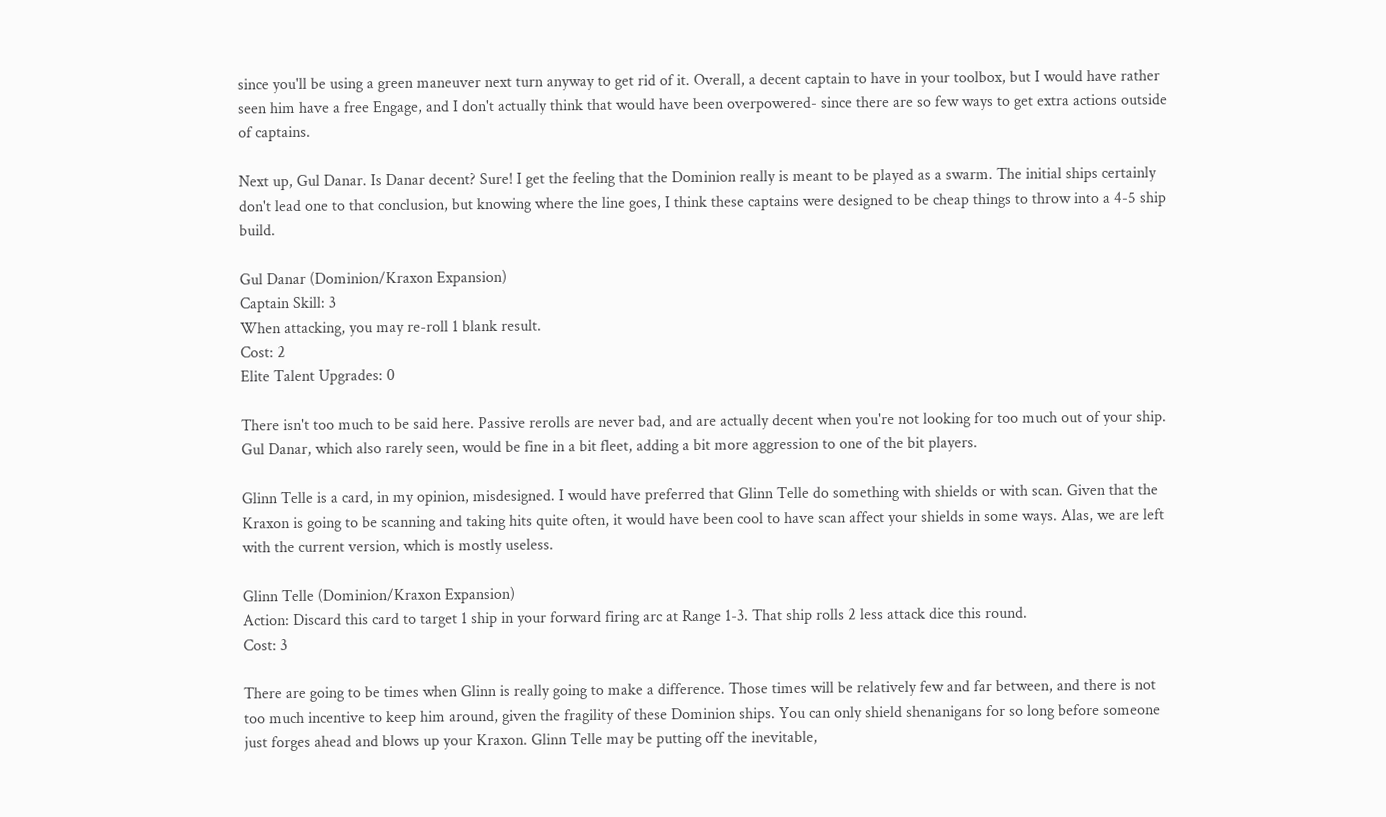since you'll be using a green maneuver next turn anyway to get rid of it. Overall, a decent captain to have in your toolbox, but I would have rather seen him have a free Engage, and I don't actually think that would have been overpowered- since there are so few ways to get extra actions outside of captains.

Next up, Gul Danar. Is Danar decent? Sure! I get the feeling that the Dominion really is meant to be played as a swarm. The initial ships certainly don't lead one to that conclusion, but knowing where the line goes, I think these captains were designed to be cheap things to throw into a 4-5 ship build.

Gul Danar (Dominion/Kraxon Expansion)
Captain Skill: 3
When attacking, you may re-roll 1 blank result.
Cost: 2
Elite Talent Upgrades: 0

There isn't too much to be said here. Passive rerolls are never bad, and are actually decent when you're not looking for too much out of your ship. Gul Danar, which also rarely seen, would be fine in a bit fleet, adding a bit more aggression to one of the bit players.

Glinn Telle is a card, in my opinion, misdesigned. I would have preferred that Glinn Telle do something with shields or with scan. Given that the Kraxon is going to be scanning and taking hits quite often, it would have been cool to have scan affect your shields in some ways. Alas, we are left with the current version, which is mostly useless.

Glinn Telle (Dominion/Kraxon Expansion)
Action: Discard this card to target 1 ship in your forward firing arc at Range 1-3. That ship rolls 2 less attack dice this round.
Cost: 3

There are going to be times when Glinn is really going to make a difference. Those times will be relatively few and far between, and there is not too much incentive to keep him around, given the fragility of these Dominion ships. You can only shield shenanigans for so long before someone just forges ahead and blows up your Kraxon. Glinn Telle may be putting off the inevitable,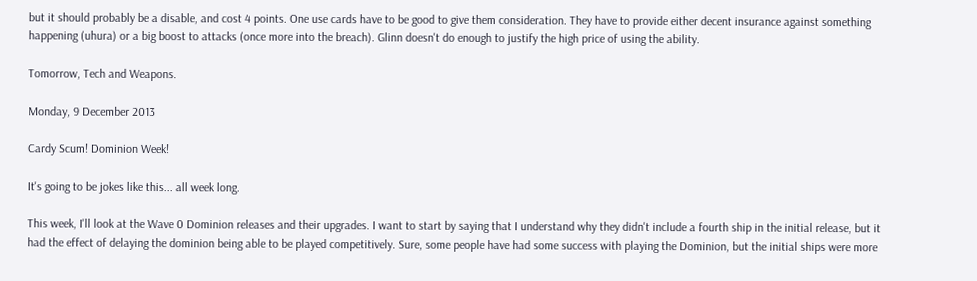but it should probably be a disable, and cost 4 points. One use cards have to be good to give them consideration. They have to provide either decent insurance against something happening (uhura) or a big boost to attacks (once more into the breach). Glinn doesn't do enough to justify the high price of using the ability.

Tomorrow, Tech and Weapons.

Monday, 9 December 2013

Cardy Scum! Dominion Week!

It's going to be jokes like this... all week long.

This week, I'll look at the Wave 0 Dominion releases and their upgrades. I want to start by saying that I understand why they didn't include a fourth ship in the initial release, but it had the effect of delaying the dominion being able to be played competitively. Sure, some people have had some success with playing the Dominion, but the initial ships were more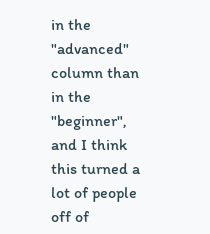in the "advanced" column than in the "beginner", and I think this turned a lot of people off of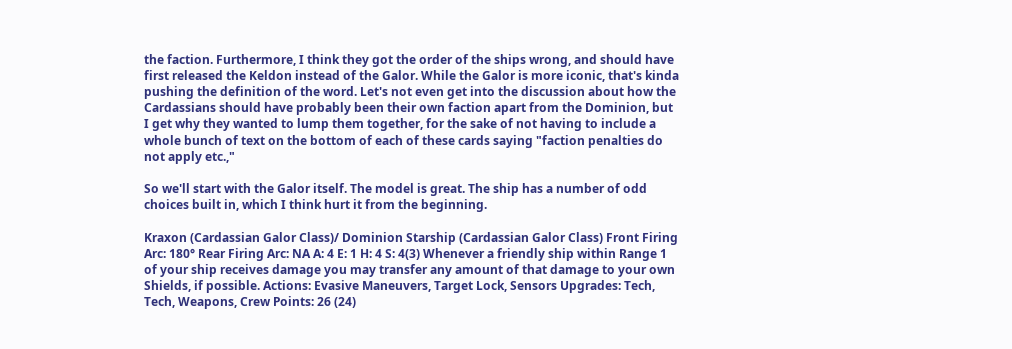the faction. Furthermore, I think they got the order of the ships wrong, and should have first released the Keldon instead of the Galor. While the Galor is more iconic, that's kinda pushing the definition of the word. Let's not even get into the discussion about how the Cardassians should have probably been their own faction apart from the Dominion, but I get why they wanted to lump them together, for the sake of not having to include a whole bunch of text on the bottom of each of these cards saying "faction penalties do not apply etc.,"

So we'll start with the Galor itself. The model is great. The ship has a number of odd choices built in, which I think hurt it from the beginning.

Kraxon (Cardassian Galor Class)/ Dominion Starship (Cardassian Galor Class) Front Firing Arc: 180° Rear Firing Arc: NA A: 4 E: 1 H: 4 S: 4(3) Whenever a friendly ship within Range 1 of your ship receives damage you may transfer any amount of that damage to your own Shields, if possible. Actions: Evasive Maneuvers, Target Lock, Sensors Upgrades: Tech, Tech, Weapons, Crew Points: 26 (24)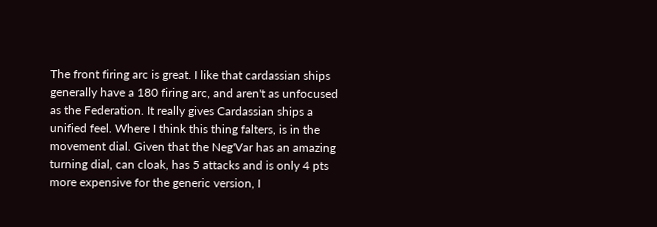The front firing arc is great. I like that cardassian ships generally have a 180 firing arc, and aren't as unfocused as the Federation. It really gives Cardassian ships a unified feel. Where I think this thing falters, is in the movement dial. Given that the Neg'Var has an amazing turning dial, can cloak, has 5 attacks and is only 4 pts more expensive for the generic version, I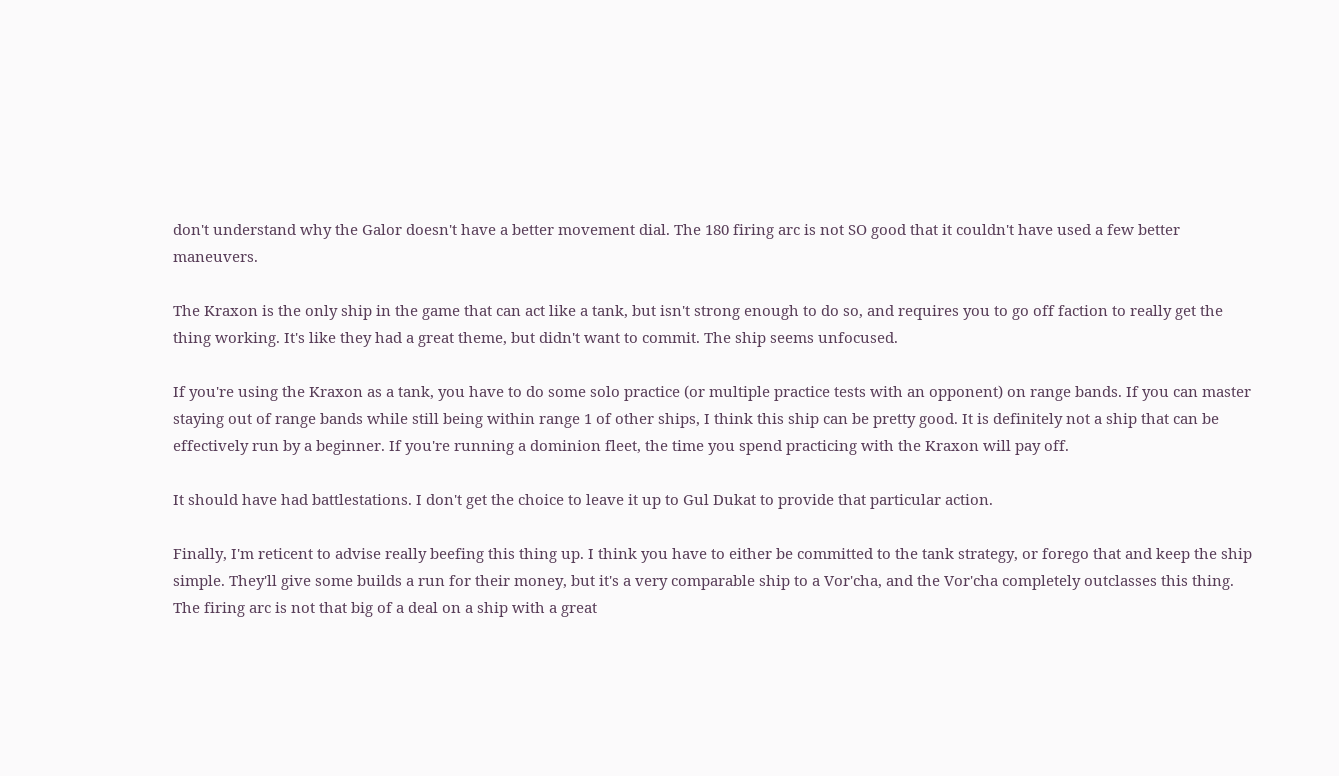don't understand why the Galor doesn't have a better movement dial. The 180 firing arc is not SO good that it couldn't have used a few better maneuvers.

The Kraxon is the only ship in the game that can act like a tank, but isn't strong enough to do so, and requires you to go off faction to really get the thing working. It's like they had a great theme, but didn't want to commit. The ship seems unfocused.

If you're using the Kraxon as a tank, you have to do some solo practice (or multiple practice tests with an opponent) on range bands. If you can master staying out of range bands while still being within range 1 of other ships, I think this ship can be pretty good. It is definitely not a ship that can be effectively run by a beginner. If you're running a dominion fleet, the time you spend practicing with the Kraxon will pay off.

It should have had battlestations. I don't get the choice to leave it up to Gul Dukat to provide that particular action.

Finally, I'm reticent to advise really beefing this thing up. I think you have to either be committed to the tank strategy, or forego that and keep the ship simple. They'll give some builds a run for their money, but it's a very comparable ship to a Vor'cha, and the Vor'cha completely outclasses this thing. The firing arc is not that big of a deal on a ship with a great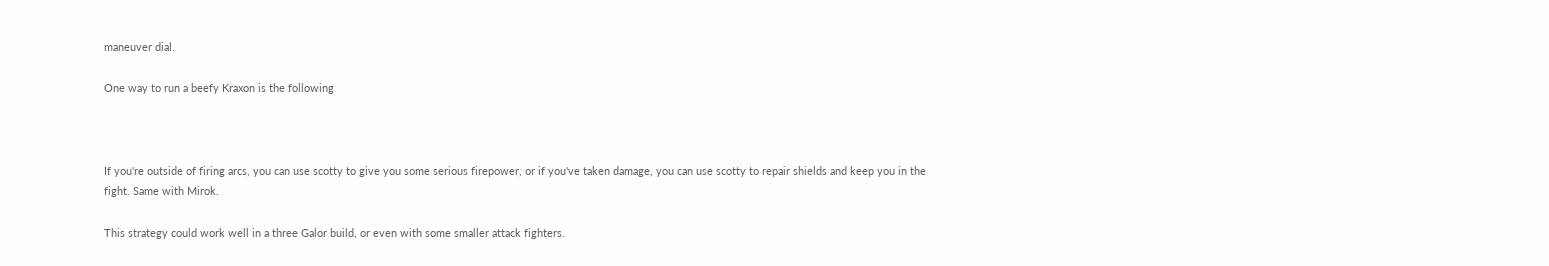maneuver dial.

One way to run a beefy Kraxon is the following



If you're outside of firing arcs, you can use scotty to give you some serious firepower, or if you've taken damage, you can use scotty to repair shields and keep you in the fight. Same with Mirok.

This strategy could work well in a three Galor build, or even with some smaller attack fighters.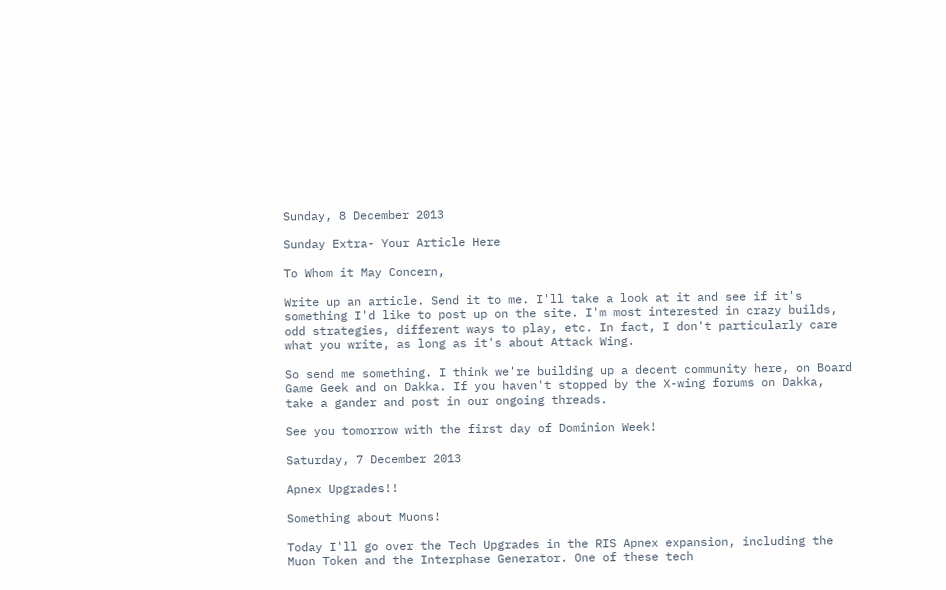Sunday, 8 December 2013

Sunday Extra- Your Article Here

To Whom it May Concern,

Write up an article. Send it to me. I'll take a look at it and see if it's something I'd like to post up on the site. I'm most interested in crazy builds, odd strategies, different ways to play, etc. In fact, I don't particularly care what you write, as long as it's about Attack Wing.

So send me something. I think we're building up a decent community here, on Board Game Geek and on Dakka. If you haven't stopped by the X-wing forums on Dakka, take a gander and post in our ongoing threads.

See you tomorrow with the first day of Dominion Week!

Saturday, 7 December 2013

Apnex Upgrades!!

Something about Muons!

Today I'll go over the Tech Upgrades in the RIS Apnex expansion, including the Muon Token and the Interphase Generator. One of these tech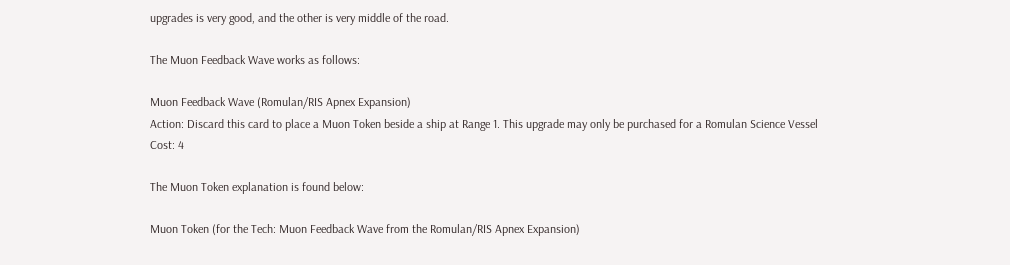upgrades is very good, and the other is very middle of the road.

The Muon Feedback Wave works as follows:

Muon Feedback Wave (Romulan/RIS Apnex Expansion)
Action: Discard this card to place a Muon Token beside a ship at Range 1. This upgrade may only be purchased for a Romulan Science Vessel
Cost: 4

The Muon Token explanation is found below:

Muon Token (for the Tech: Muon Feedback Wave from the Romulan/RIS Apnex Expansion)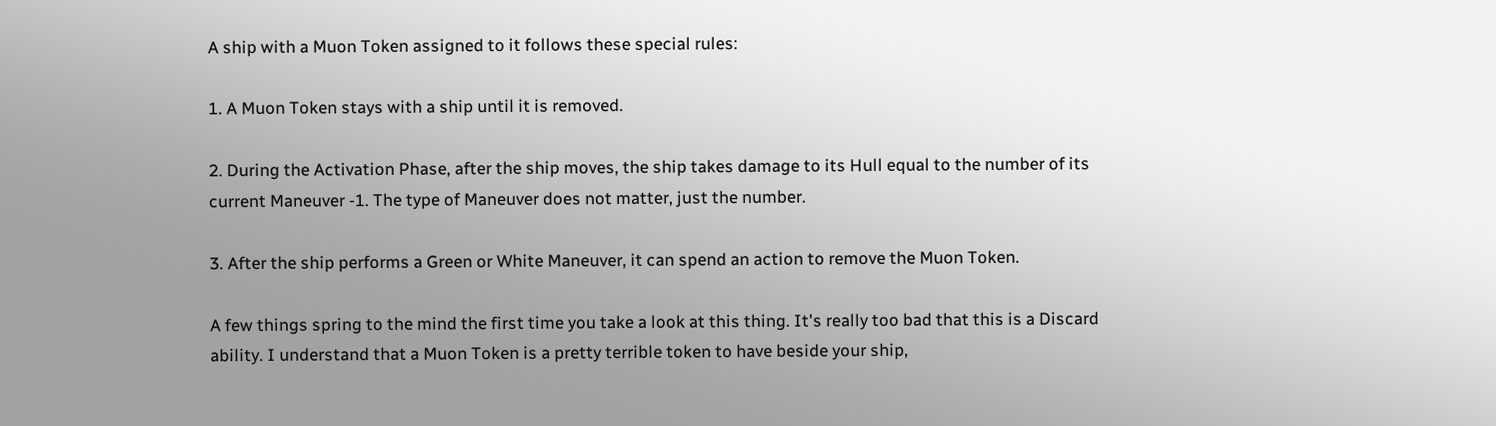A ship with a Muon Token assigned to it follows these special rules:

1. A Muon Token stays with a ship until it is removed.

2. During the Activation Phase, after the ship moves, the ship takes damage to its Hull equal to the number of its current Maneuver -1. The type of Maneuver does not matter, just the number.

3. After the ship performs a Green or White Maneuver, it can spend an action to remove the Muon Token.

A few things spring to the mind the first time you take a look at this thing. It's really too bad that this is a Discard ability. I understand that a Muon Token is a pretty terrible token to have beside your ship,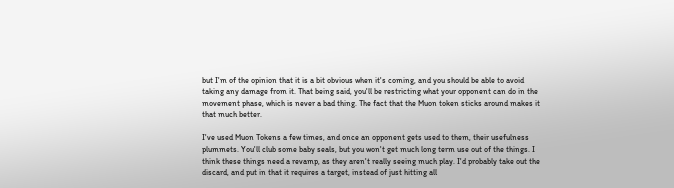but I'm of the opinion that it is a bit obvious when it's coming, and you should be able to avoid taking any damage from it. That being said, you'll be restricting what your opponent can do in the movement phase, which is never a bad thing. The fact that the Muon token sticks around makes it that much better.

I've used Muon Tokens a few times, and once an opponent gets used to them, their usefulness plummets. You'll club some baby seals, but you won't get much long term use out of the things. I think these things need a revamp, as they aren't really seeing much play. I'd probably take out the discard, and put in that it requires a target, instead of just hitting all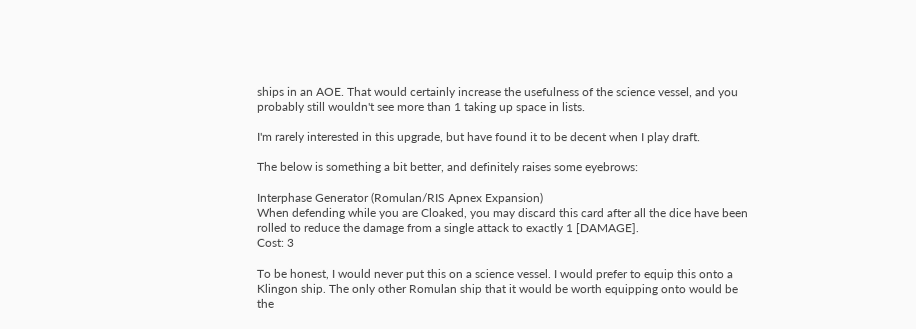ships in an AOE. That would certainly increase the usefulness of the science vessel, and you probably still wouldn't see more than 1 taking up space in lists.

I'm rarely interested in this upgrade, but have found it to be decent when I play draft.

The below is something a bit better, and definitely raises some eyebrows:

Interphase Generator (Romulan/RIS Apnex Expansion)
When defending while you are Cloaked, you may discard this card after all the dice have been rolled to reduce the damage from a single attack to exactly 1 [DAMAGE].
Cost: 3

To be honest, I would never put this on a science vessel. I would prefer to equip this onto a Klingon ship. The only other Romulan ship that it would be worth equipping onto would be the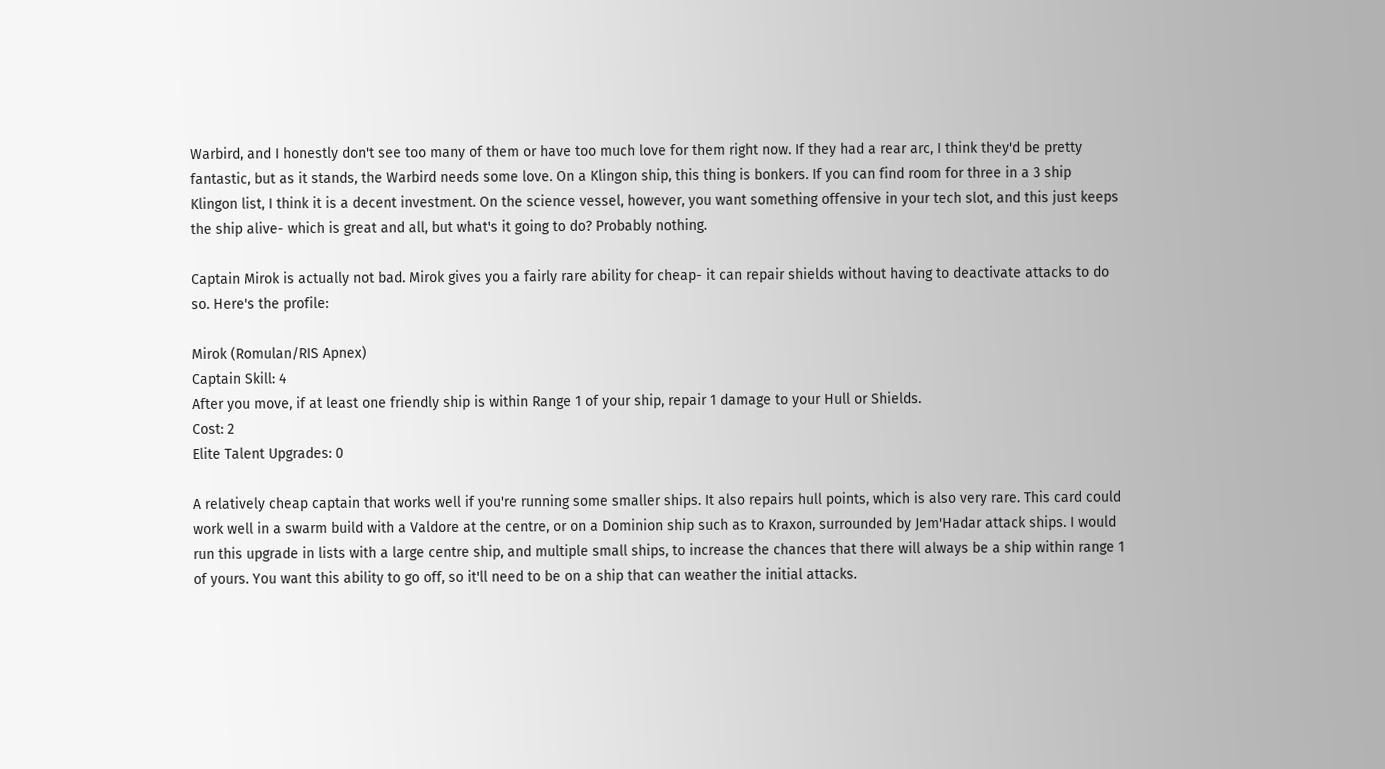Warbird, and I honestly don't see too many of them or have too much love for them right now. If they had a rear arc, I think they'd be pretty fantastic, but as it stands, the Warbird needs some love. On a Klingon ship, this thing is bonkers. If you can find room for three in a 3 ship Klingon list, I think it is a decent investment. On the science vessel, however, you want something offensive in your tech slot, and this just keeps the ship alive- which is great and all, but what's it going to do? Probably nothing.

Captain Mirok is actually not bad. Mirok gives you a fairly rare ability for cheap- it can repair shields without having to deactivate attacks to do so. Here's the profile:

Mirok (Romulan/RIS Apnex)
Captain Skill: 4
After you move, if at least one friendly ship is within Range 1 of your ship, repair 1 damage to your Hull or Shields.
Cost: 2
Elite Talent Upgrades: 0

A relatively cheap captain that works well if you're running some smaller ships. It also repairs hull points, which is also very rare. This card could work well in a swarm build with a Valdore at the centre, or on a Dominion ship such as to Kraxon, surrounded by Jem'Hadar attack ships. I would run this upgrade in lists with a large centre ship, and multiple small ships, to increase the chances that there will always be a ship within range 1 of yours. You want this ability to go off, so it'll need to be on a ship that can weather the initial attacks.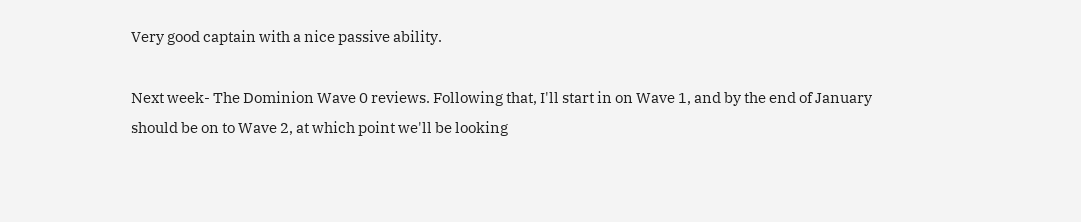Very good captain with a nice passive ability.

Next week- The Dominion Wave 0 reviews. Following that, I'll start in on Wave 1, and by the end of January should be on to Wave 2, at which point we'll be looking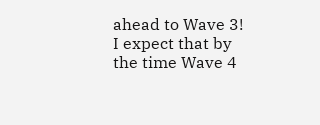ahead to Wave 3! I expect that by the time Wave 4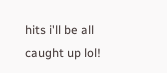hits i'll be all caught up lol!